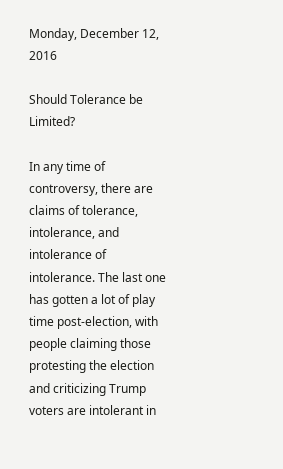Monday, December 12, 2016

Should Tolerance be Limited?

In any time of controversy, there are claims of tolerance, intolerance, and intolerance of intolerance. The last one has gotten a lot of play time post-election, with people claiming those protesting the election and criticizing Trump voters are intolerant in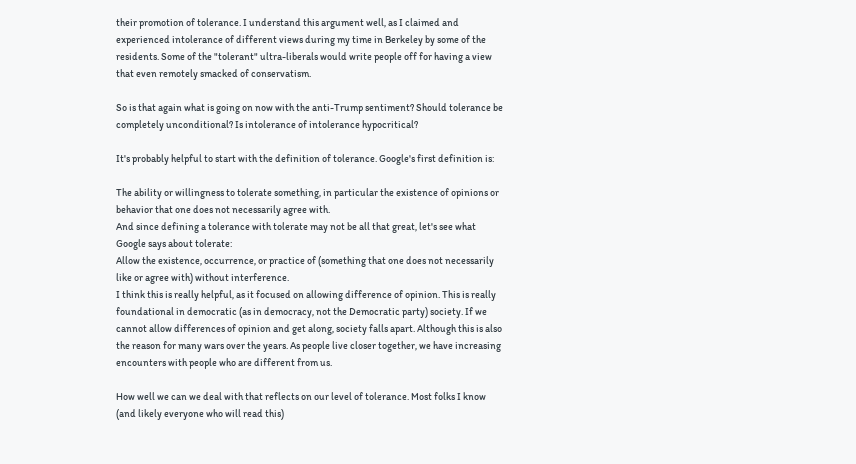their promotion of tolerance. I understand this argument well, as I claimed and experienced intolerance of different views during my time in Berkeley by some of the residents. Some of the "tolerant" ultra-liberals would write people off for having a view that even remotely smacked of conservatism.

So is that again what is going on now with the anti-Trump sentiment? Should tolerance be completely unconditional? Is intolerance of intolerance hypocritical?

It's probably helpful to start with the definition of tolerance. Google's first definition is:

The ability or willingness to tolerate something, in particular the existence of opinions or behavior that one does not necessarily agree with.
And since defining a tolerance with tolerate may not be all that great, let's see what Google says about tolerate:
Allow the existence, occurrence, or practice of (something that one does not necessarily like or agree with) without interference.
I think this is really helpful, as it focused on allowing difference of opinion. This is really foundational in democratic (as in democracy, not the Democratic party) society. If we cannot allow differences of opinion and get along, society falls apart. Although this is also the reason for many wars over the years. As people live closer together, we have increasing encounters with people who are different from us.

How well we can we deal with that reflects on our level of tolerance. Most folks I know (and likely everyone who will read this)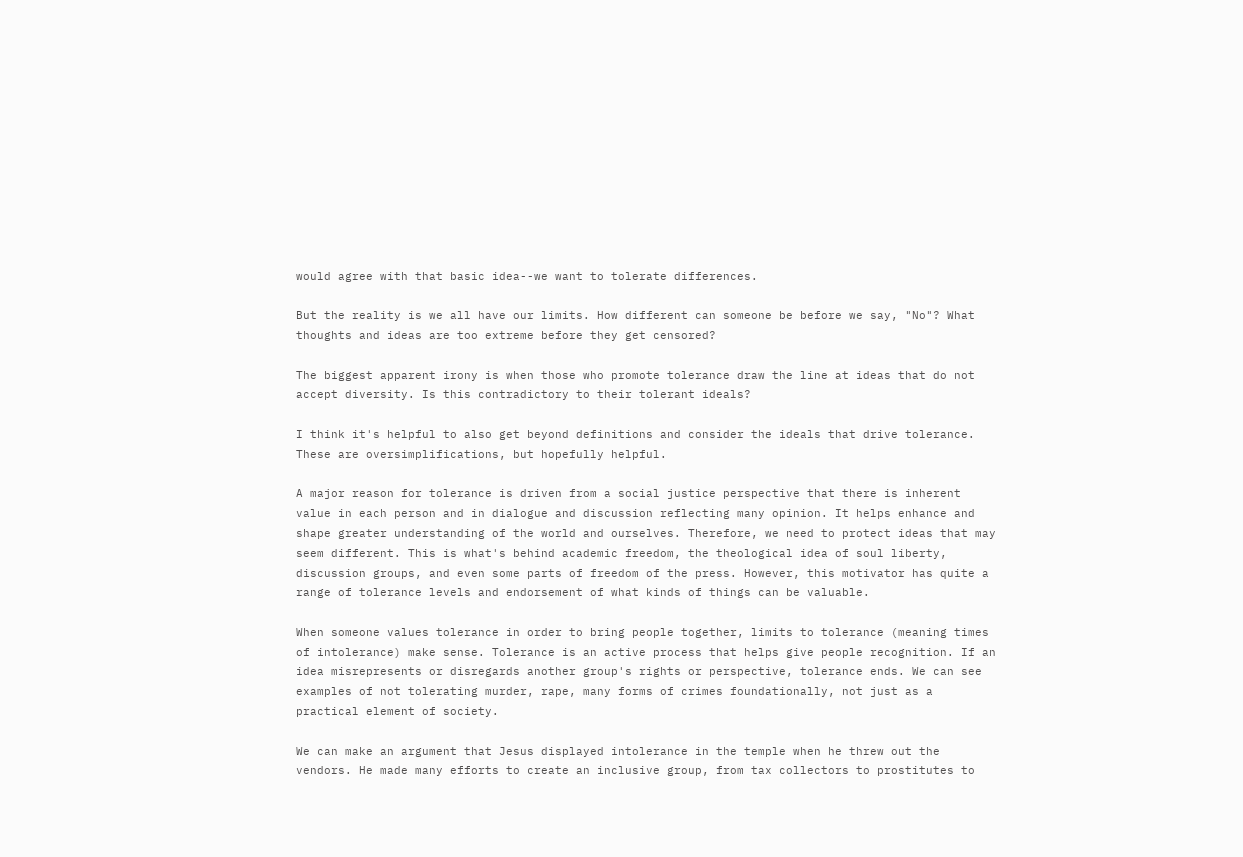would agree with that basic idea--we want to tolerate differences.

But the reality is we all have our limits. How different can someone be before we say, "No"? What thoughts and ideas are too extreme before they get censored?

The biggest apparent irony is when those who promote tolerance draw the line at ideas that do not accept diversity. Is this contradictory to their tolerant ideals?

I think it's helpful to also get beyond definitions and consider the ideals that drive tolerance. These are oversimplifications, but hopefully helpful.

A major reason for tolerance is driven from a social justice perspective that there is inherent value in each person and in dialogue and discussion reflecting many opinion. It helps enhance and shape greater understanding of the world and ourselves. Therefore, we need to protect ideas that may seem different. This is what's behind academic freedom, the theological idea of soul liberty, discussion groups, and even some parts of freedom of the press. However, this motivator has quite a range of tolerance levels and endorsement of what kinds of things can be valuable.

When someone values tolerance in order to bring people together, limits to tolerance (meaning times of intolerance) make sense. Tolerance is an active process that helps give people recognition. If an idea misrepresents or disregards another group's rights or perspective, tolerance ends. We can see examples of not tolerating murder, rape, many forms of crimes foundationally, not just as a practical element of society.

We can make an argument that Jesus displayed intolerance in the temple when he threw out the vendors. He made many efforts to create an inclusive group, from tax collectors to prostitutes to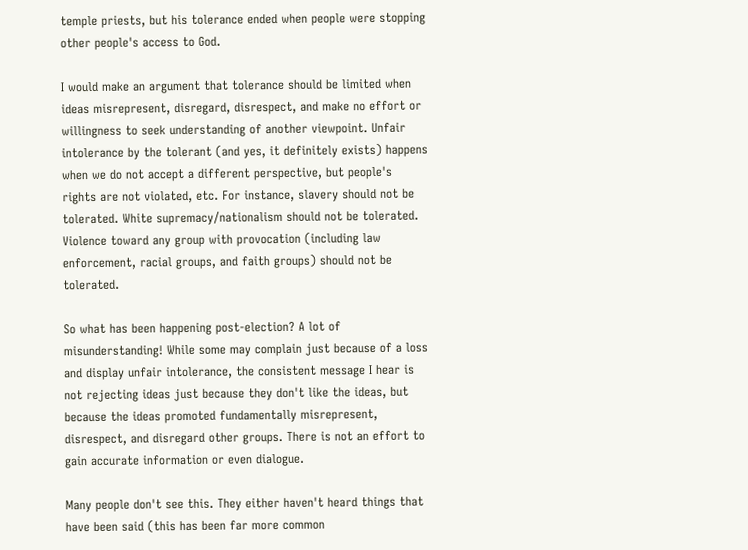temple priests, but his tolerance ended when people were stopping other people's access to God.

I would make an argument that tolerance should be limited when ideas misrepresent, disregard, disrespect, and make no effort or willingness to seek understanding of another viewpoint. Unfair intolerance by the tolerant (and yes, it definitely exists) happens when we do not accept a different perspective, but people's rights are not violated, etc. For instance, slavery should not be tolerated. White supremacy/nationalism should not be tolerated. Violence toward any group with provocation (including law enforcement, racial groups, and faith groups) should not be tolerated.

So what has been happening post-election? A lot of misunderstanding! While some may complain just because of a loss and display unfair intolerance, the consistent message I hear is not rejecting ideas just because they don't like the ideas, but because the ideas promoted fundamentally misrepresent, disrespect, and disregard other groups. There is not an effort to gain accurate information or even dialogue.

Many people don't see this. They either haven't heard things that have been said (this has been far more common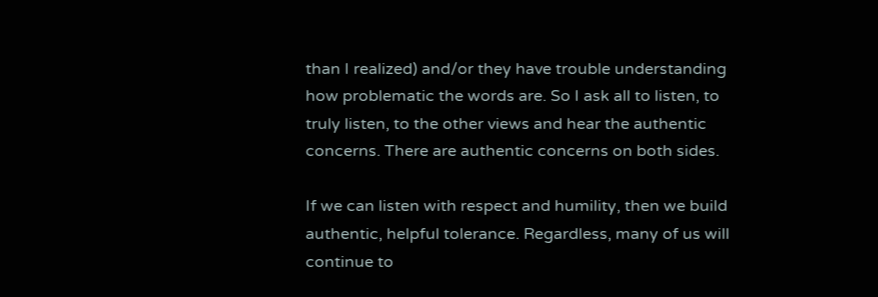than I realized) and/or they have trouble understanding how problematic the words are. So I ask all to listen, to truly listen, to the other views and hear the authentic concerns. There are authentic concerns on both sides.

If we can listen with respect and humility, then we build authentic, helpful tolerance. Regardless, many of us will continue to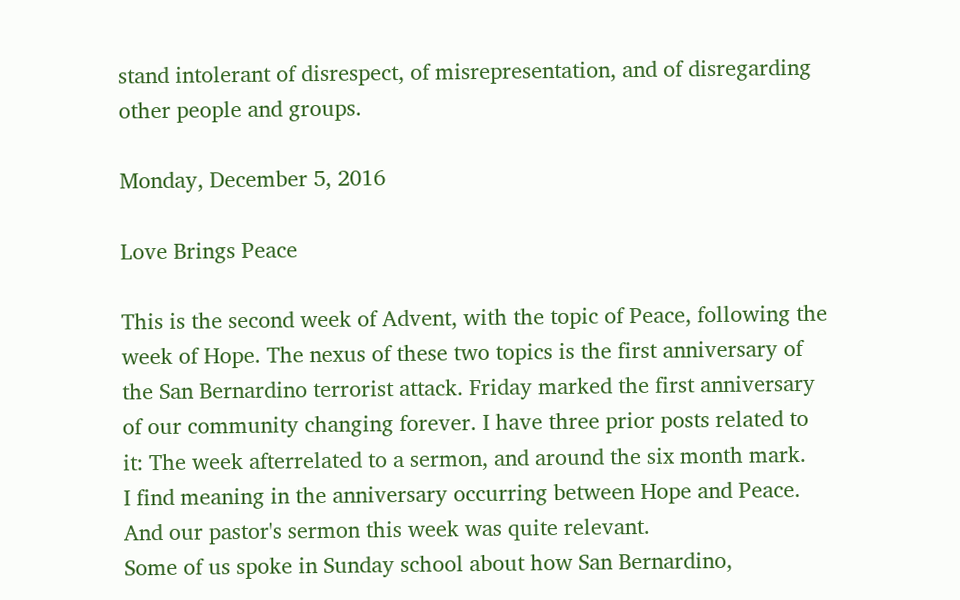stand intolerant of disrespect, of misrepresentation, and of disregarding other people and groups.

Monday, December 5, 2016

Love Brings Peace

This is the second week of Advent, with the topic of Peace, following the week of Hope. The nexus of these two topics is the first anniversary of the San Bernardino terrorist attack. Friday marked the first anniversary of our community changing forever. I have three prior posts related to it: The week afterrelated to a sermon, and around the six month mark.
I find meaning in the anniversary occurring between Hope and Peace. And our pastor's sermon this week was quite relevant.
Some of us spoke in Sunday school about how San Bernardino,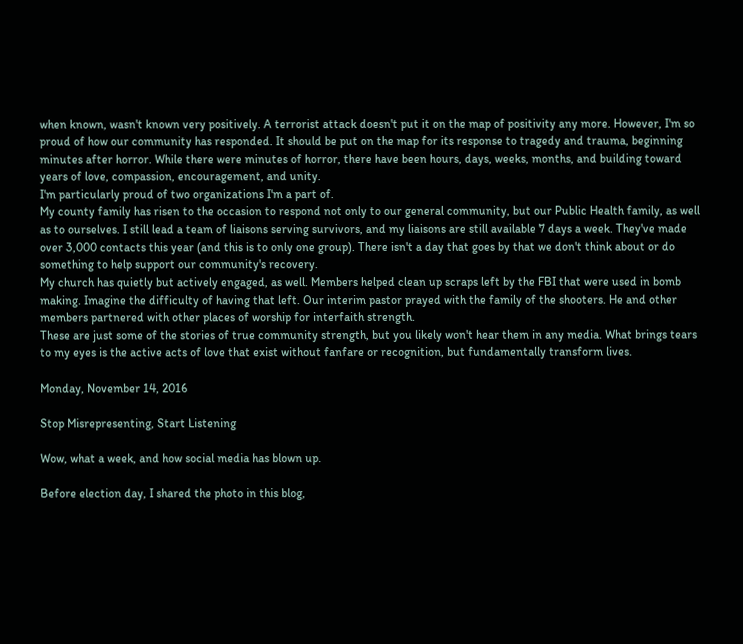when known, wasn't known very positively. A terrorist attack doesn't put it on the map of positivity any more. However, I'm so proud of how our community has responded. It should be put on the map for its response to tragedy and trauma, beginning minutes after horror. While there were minutes of horror, there have been hours, days, weeks, months, and building toward years of love, compassion, encouragement, and unity.
I'm particularly proud of two organizations I'm a part of.
My county family has risen to the occasion to respond not only to our general community, but our Public Health family, as well as to ourselves. I still lead a team of liaisons serving survivors, and my liaisons are still available 7 days a week. They've made over 3,000 contacts this year (and this is to only one group). There isn't a day that goes by that we don't think about or do something to help support our community's recovery.
My church has quietly but actively engaged, as well. Members helped clean up scraps left by the FBI that were used in bomb making. Imagine the difficulty of having that left. Our interim pastor prayed with the family of the shooters. He and other members partnered with other places of worship for interfaith strength.
These are just some of the stories of true community strength, but you likely won't hear them in any media. What brings tears to my eyes is the active acts of love that exist without fanfare or recognition, but fundamentally transform lives.

Monday, November 14, 2016

Stop Misrepresenting, Start Listening

Wow, what a week, and how social media has blown up.

Before election day, I shared the photo in this blog,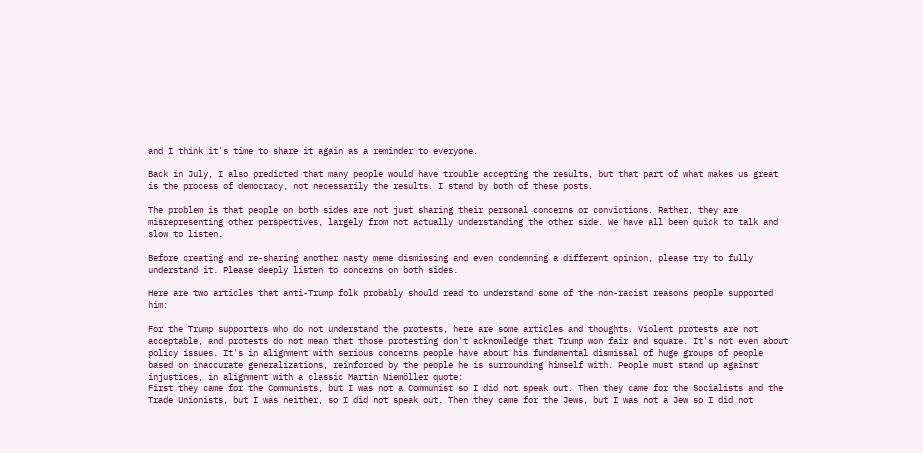and I think it's time to share it again as a reminder to everyone.

Back in July, I also predicted that many people would have trouble accepting the results, but that part of what makes us great is the process of democracy, not necessarily the results. I stand by both of these posts.

The problem is that people on both sides are not just sharing their personal concerns or convictions. Rather, they are misrepresenting other perspectives, largely from not actually understanding the other side. We have all been quick to talk and slow to listen.

Before creating and re-sharing another nasty meme dismissing and even condemning a different opinion, please try to fully understand it. Please deeply listen to concerns on both sides.

Here are two articles that anti-Trump folk probably should read to understand some of the non-racist reasons people supported him:

For the Trump supporters who do not understand the protests, here are some articles and thoughts. Violent protests are not acceptable, and protests do not mean that those protesting don't acknowledge that Trump won fair and square. It's not even about policy issues. It's in alignment with serious concerns people have about his fundamental dismissal of huge groups of people based on inaccurate generalizations, reinforced by the people he is surrounding himself with. People must stand up against injustices, in alignment with a classic Martin Niemöller quote:
First they came for the Communists, but I was not a Communist so I did not speak out. Then they came for the Socialists and the Trade Unionists, but I was neither, so I did not speak out. Then they came for the Jews, but I was not a Jew so I did not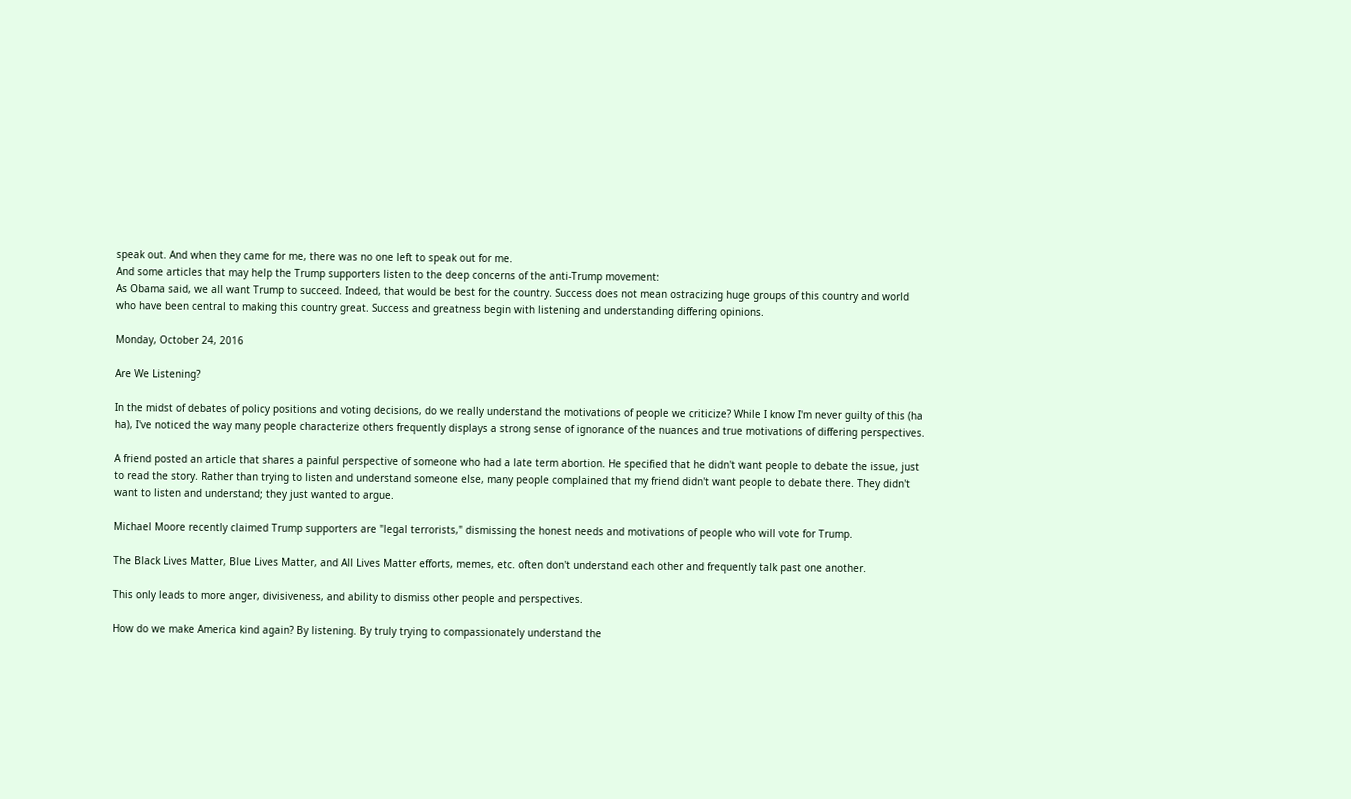speak out. And when they came for me, there was no one left to speak out for me.
And some articles that may help the Trump supporters listen to the deep concerns of the anti-Trump movement:
As Obama said, we all want Trump to succeed. Indeed, that would be best for the country. Success does not mean ostracizing huge groups of this country and world who have been central to making this country great. Success and greatness begin with listening and understanding differing opinions.

Monday, October 24, 2016

Are We Listening?

In the midst of debates of policy positions and voting decisions, do we really understand the motivations of people we criticize? While I know I'm never guilty of this (ha ha), I've noticed the way many people characterize others frequently displays a strong sense of ignorance of the nuances and true motivations of differing perspectives.

A friend posted an article that shares a painful perspective of someone who had a late term abortion. He specified that he didn't want people to debate the issue, just to read the story. Rather than trying to listen and understand someone else, many people complained that my friend didn't want people to debate there. They didn't want to listen and understand; they just wanted to argue.

Michael Moore recently claimed Trump supporters are "legal terrorists," dismissing the honest needs and motivations of people who will vote for Trump.

The Black Lives Matter, Blue Lives Matter, and All Lives Matter efforts, memes, etc. often don't understand each other and frequently talk past one another.

This only leads to more anger, divisiveness, and ability to dismiss other people and perspectives.

How do we make America kind again? By listening. By truly trying to compassionately understand the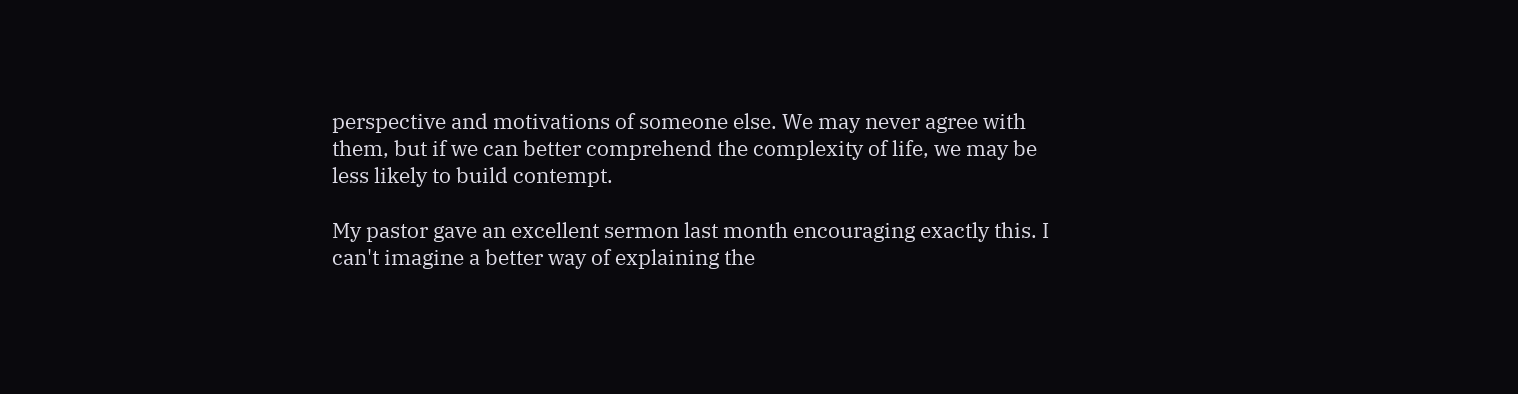perspective and motivations of someone else. We may never agree with them, but if we can better comprehend the complexity of life, we may be less likely to build contempt.

My pastor gave an excellent sermon last month encouraging exactly this. I can't imagine a better way of explaining the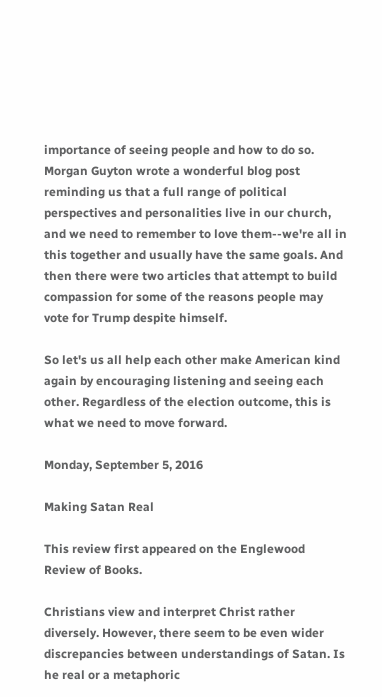importance of seeing people and how to do so. Morgan Guyton wrote a wonderful blog post reminding us that a full range of political perspectives and personalities live in our church, and we need to remember to love them--we're all in this together and usually have the same goals. And then there were two articles that attempt to build compassion for some of the reasons people may vote for Trump despite himself.

So let's us all help each other make American kind again by encouraging listening and seeing each other. Regardless of the election outcome, this is what we need to move forward.

Monday, September 5, 2016

Making Satan Real

This review first appeared on the Englewood Review of Books.

Christians view and interpret Christ rather diversely. However, there seem to be even wider discrepancies between understandings of Satan. Is he real or a metaphoric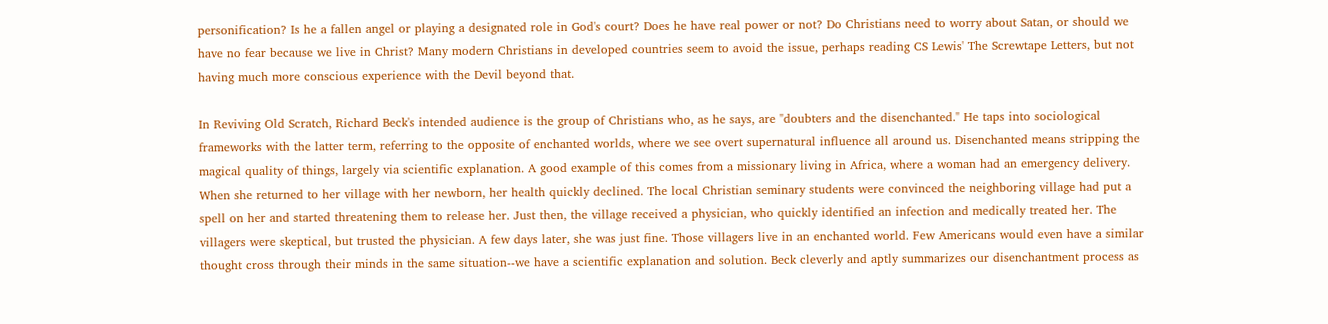personification? Is he a fallen angel or playing a designated role in God's court? Does he have real power or not? Do Christians need to worry about Satan, or should we have no fear because we live in Christ? Many modern Christians in developed countries seem to avoid the issue, perhaps reading CS Lewis' The Screwtape Letters, but not having much more conscious experience with the Devil beyond that.

In Reviving Old Scratch, Richard Beck's intended audience is the group of Christians who, as he says, are "doubters and the disenchanted." He taps into sociological frameworks with the latter term, referring to the opposite of enchanted worlds, where we see overt supernatural influence all around us. Disenchanted means stripping the magical quality of things, largely via scientific explanation. A good example of this comes from a missionary living in Africa, where a woman had an emergency delivery. When she returned to her village with her newborn, her health quickly declined. The local Christian seminary students were convinced the neighboring village had put a spell on her and started threatening them to release her. Just then, the village received a physician, who quickly identified an infection and medically treated her. The villagers were skeptical, but trusted the physician. A few days later, she was just fine. Those villagers live in an enchanted world. Few Americans would even have a similar thought cross through their minds in the same situation--we have a scientific explanation and solution. Beck cleverly and aptly summarizes our disenchantment process as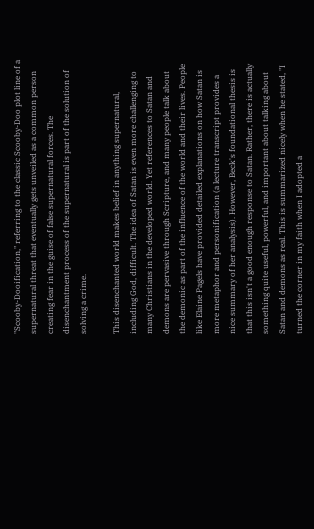"Scooby-Dooification," referring to the classic Scooby-Doo plot line of a supernatural threat that eventually gets unveiled as a common person creating fear in the guise of false supernatural forces. The disenchantment process of the supernatural is part of the solution of solving a crime.

This disenchanted world makes belief in anything supernatural, including God, difficult. The idea of Satan is even more challenging to many Christians in the developed world. Yet references to Satan and demons are pervasive through Scripture, and many people talk about the demonic as part of the influence of the world and their lives. People like Elaine Pagels have provided detailed explanations on how Satan is more metaphor and personification (a lecture transcript provides a nice summary of her analysis). However, Beck's foundational thesis is that this isn't a good enough response to Satan. Rather, there is actually something quite useful, powerful, and important about talking about Satan and demons as real. This is summarized nicely when he stated, "I turned the corner in my faith when I adopted a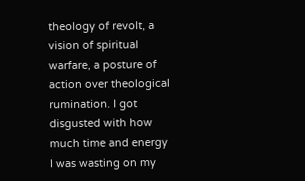theology of revolt, a vision of spiritual warfare, a posture of action over theological rumination. I got disgusted with how much time and energy I was wasting on my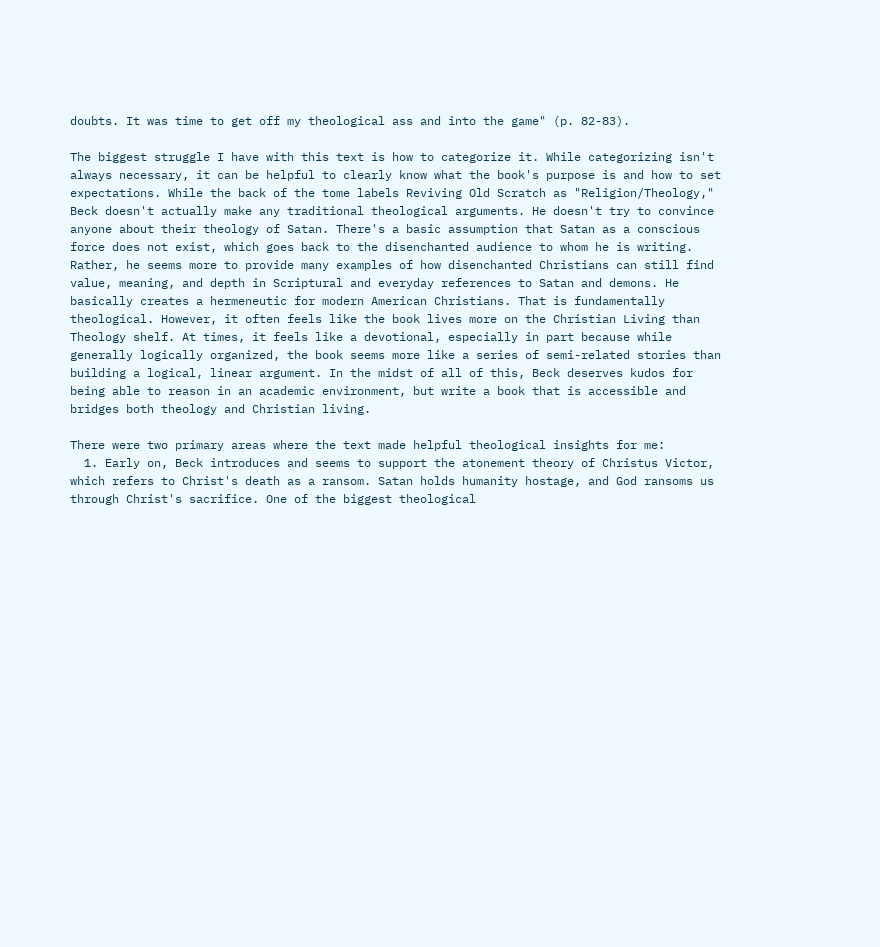doubts. It was time to get off my theological ass and into the game" (p. 82-83).

The biggest struggle I have with this text is how to categorize it. While categorizing isn't always necessary, it can be helpful to clearly know what the book's purpose is and how to set expectations. While the back of the tome labels Reviving Old Scratch as "Religion/Theology," Beck doesn't actually make any traditional theological arguments. He doesn't try to convince anyone about their theology of Satan. There's a basic assumption that Satan as a conscious force does not exist, which goes back to the disenchanted audience to whom he is writing. Rather, he seems more to provide many examples of how disenchanted Christians can still find value, meaning, and depth in Scriptural and everyday references to Satan and demons. He basically creates a hermeneutic for modern American Christians. That is fundamentally theological. However, it often feels like the book lives more on the Christian Living than Theology shelf. At times, it feels like a devotional, especially in part because while generally logically organized, the book seems more like a series of semi-related stories than building a logical, linear argument. In the midst of all of this, Beck deserves kudos for being able to reason in an academic environment, but write a book that is accessible and bridges both theology and Christian living.

There were two primary areas where the text made helpful theological insights for me:
  1. Early on, Beck introduces and seems to support the atonement theory of Christus Victor, which refers to Christ's death as a ransom. Satan holds humanity hostage, and God ransoms us through Christ's sacrifice. One of the biggest theological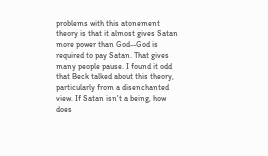problems with this atonement theory is that it almost gives Satan more power than God--God is required to pay Satan. That gives many people pause. I found it odd that Beck talked about this theory, particularly from a disenchanted view. If Satan isn't a being, how does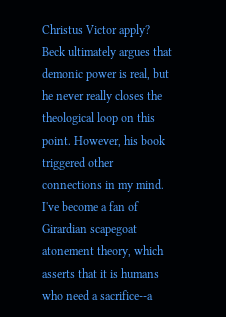Christus Victor apply? Beck ultimately argues that demonic power is real, but he never really closes the theological loop on this point. However, his book triggered other connections in my mind. I've become a fan of Girardian scapegoat atonement theory, which asserts that it is humans who need a sacrifice--a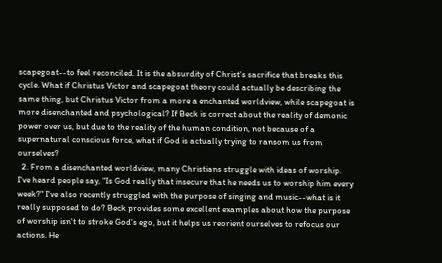scapegoat--to feel reconciled. It is the absurdity of Christ's sacrifice that breaks this cycle. What if Christus Victor and scapegoat theory could actually be describing the same thing, but Christus Victor from a more a enchanted worldview, while scapegoat is more disenchanted and psychological? If Beck is correct about the reality of demonic power over us, but due to the reality of the human condition, not because of a supernatural conscious force, what if God is actually trying to ransom us from ourselves?
  2. From a disenchanted worldview, many Christians struggle with ideas of worship. I've heard people say, "Is God really that insecure that he needs us to worship him every week?" I've also recently struggled with the purpose of singing and music--what is it really supposed to do? Beck provides some excellent examples about how the purpose of worship isn't to stroke God's ego, but it helps us reorient ourselves to refocus our actions. He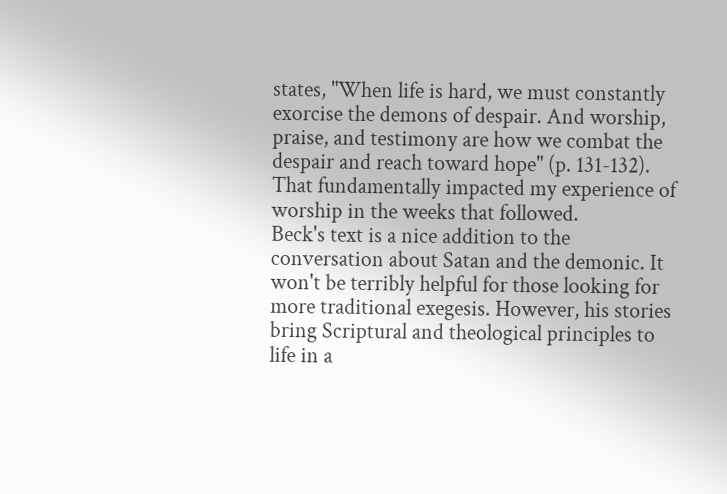states, "When life is hard, we must constantly exorcise the demons of despair. And worship, praise, and testimony are how we combat the despair and reach toward hope" (p. 131-132). That fundamentally impacted my experience of worship in the weeks that followed.
Beck's text is a nice addition to the conversation about Satan and the demonic. It won't be terribly helpful for those looking for more traditional exegesis. However, his stories bring Scriptural and theological principles to life in a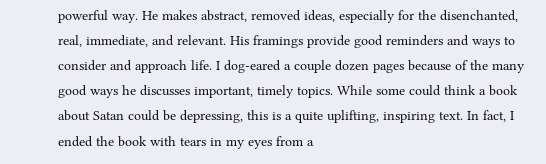powerful way. He makes abstract, removed ideas, especially for the disenchanted, real, immediate, and relevant. His framings provide good reminders and ways to consider and approach life. I dog-eared a couple dozen pages because of the many good ways he discusses important, timely topics. While some could think a book about Satan could be depressing, this is a quite uplifting, inspiring text. In fact, I ended the book with tears in my eyes from a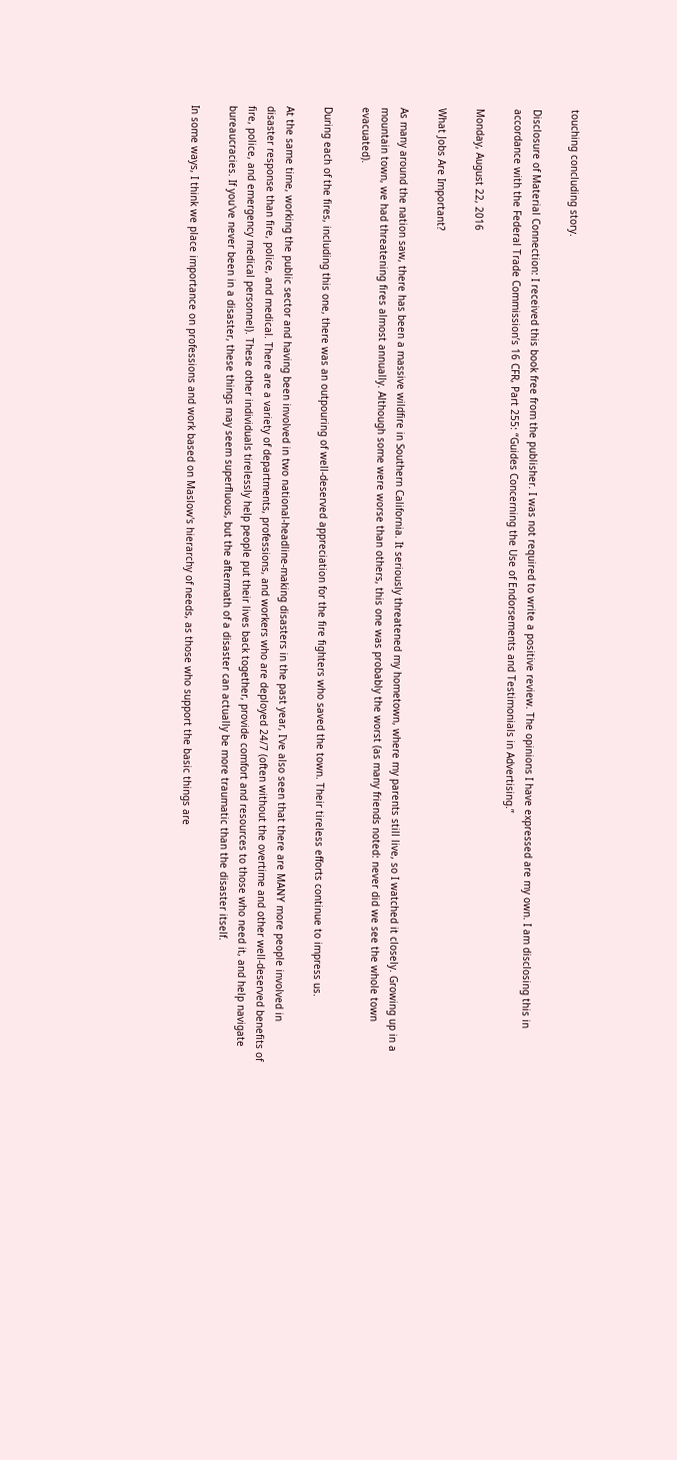touching concluding story.

Disclosure of Material Connection: I received this book free from the publisher. I was not required to write a positive review. The opinions I have expressed are my own. I am disclosing this in accordance with the Federal Trade Commission’s 16 CFR, Part 255: “Guides Concerning the Use of Endorsements and Testimonials in Advertising.”

Monday, August 22, 2016

What Jobs Are Important?

As many around the nation saw, there has been a massive wildfire in Southern California. It seriously threatened my hometown, where my parents still live, so I watched it closely. Growing up in a mountain town, we had threatening fires almost annually. Although some were worse than others, this one was probably the worst (as many friends noted: never did we see the whole town evacuated).

During each of the fires, including this one, there was an outpouring of well-deserved appreciation for the fire fighters who saved the town. Their tireless efforts continue to impress us.

At the same time, working the public sector and having been involved in two national-headline-making disasters in the past year, I've also seen that there are MANY more people involved in disaster response than fire, police, and medical. There are a variety of departments, professions, and workers who are deployed 24/7 (often without the overtime and other well-deserved benefits of fire, police, and emergency medical personnel). These other individuals tirelessly help people put their lives back together, provide comfort and resources to those who need it, and help navigate bureaucracies. If you've never been in a disaster, these things may seem superfluous, but the aftermath of a disaster can actually be more traumatic than the disaster itself.

In some ways, I think we place importance on professions and work based on Maslow's hierarchy of needs, as those who support the basic things are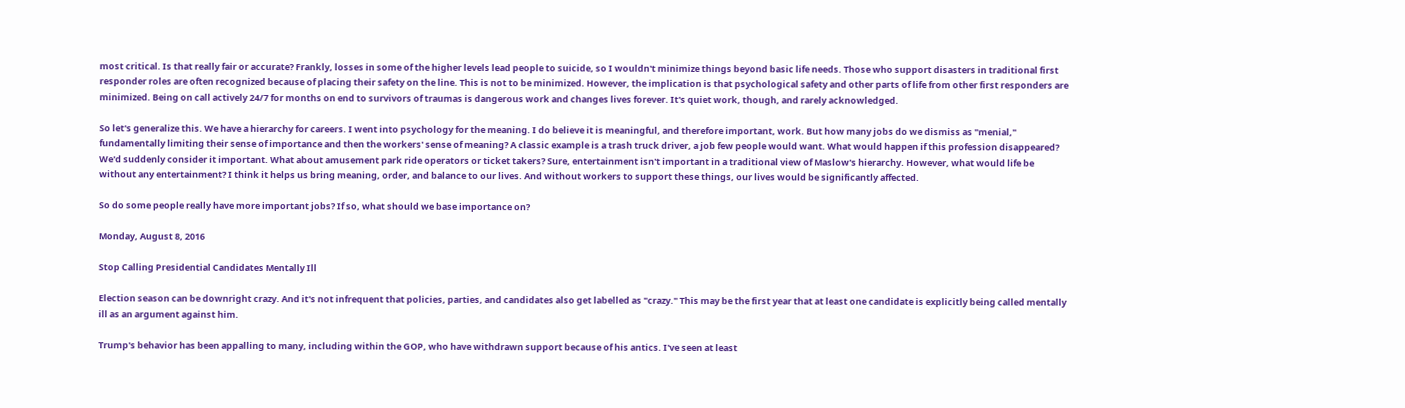most critical. Is that really fair or accurate? Frankly, losses in some of the higher levels lead people to suicide, so I wouldn't minimize things beyond basic life needs. Those who support disasters in traditional first responder roles are often recognized because of placing their safety on the line. This is not to be minimized. However, the implication is that psychological safety and other parts of life from other first responders are minimized. Being on call actively 24/7 for months on end to survivors of traumas is dangerous work and changes lives forever. It's quiet work, though, and rarely acknowledged.

So let's generalize this. We have a hierarchy for careers. I went into psychology for the meaning. I do believe it is meaningful, and therefore important, work. But how many jobs do we dismiss as "menial," fundamentally limiting their sense of importance and then the workers' sense of meaning? A classic example is a trash truck driver, a job few people would want. What would happen if this profession disappeared? We'd suddenly consider it important. What about amusement park ride operators or ticket takers? Sure, entertainment isn't important in a traditional view of Maslow's hierarchy. However, what would life be without any entertainment? I think it helps us bring meaning, order, and balance to our lives. And without workers to support these things, our lives would be significantly affected.

So do some people really have more important jobs? If so, what should we base importance on?

Monday, August 8, 2016

Stop Calling Presidential Candidates Mentally Ill

Election season can be downright crazy. And it's not infrequent that policies, parties, and candidates also get labelled as "crazy." This may be the first year that at least one candidate is explicitly being called mentally ill as an argument against him.

Trump's behavior has been appalling to many, including within the GOP, who have withdrawn support because of his antics. I've seen at least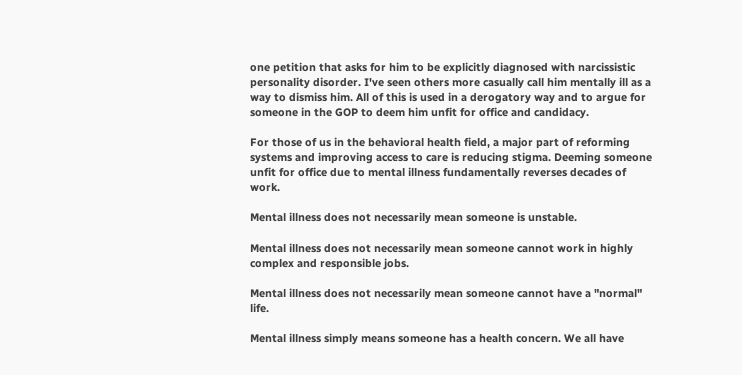one petition that asks for him to be explicitly diagnosed with narcissistic personality disorder. I've seen others more casually call him mentally ill as a way to dismiss him. All of this is used in a derogatory way and to argue for someone in the GOP to deem him unfit for office and candidacy.

For those of us in the behavioral health field, a major part of reforming systems and improving access to care is reducing stigma. Deeming someone unfit for office due to mental illness fundamentally reverses decades of work.

Mental illness does not necessarily mean someone is unstable.

Mental illness does not necessarily mean someone cannot work in highly complex and responsible jobs.

Mental illness does not necessarily mean someone cannot have a "normal" life.

Mental illness simply means someone has a health concern. We all have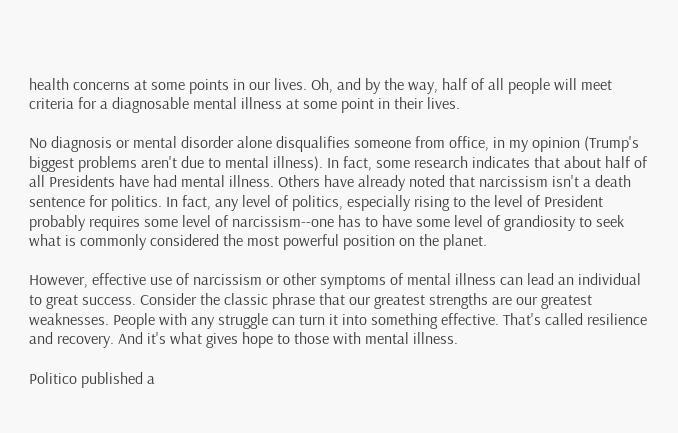health concerns at some points in our lives. Oh, and by the way, half of all people will meet criteria for a diagnosable mental illness at some point in their lives.

No diagnosis or mental disorder alone disqualifies someone from office, in my opinion (Trump's biggest problems aren't due to mental illness). In fact, some research indicates that about half of all Presidents have had mental illness. Others have already noted that narcissism isn't a death sentence for politics. In fact, any level of politics, especially rising to the level of President probably requires some level of narcissism--one has to have some level of grandiosity to seek what is commonly considered the most powerful position on the planet.

However, effective use of narcissism or other symptoms of mental illness can lead an individual to great success. Consider the classic phrase that our greatest strengths are our greatest weaknesses. People with any struggle can turn it into something effective. That's called resilience and recovery. And it's what gives hope to those with mental illness.

Politico published a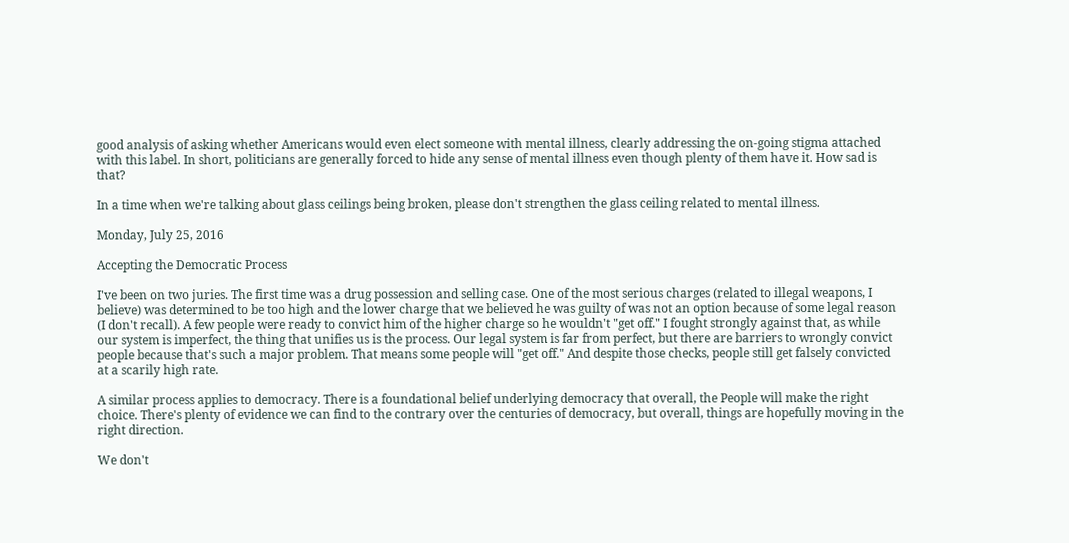good analysis of asking whether Americans would even elect someone with mental illness, clearly addressing the on-going stigma attached with this label. In short, politicians are generally forced to hide any sense of mental illness even though plenty of them have it. How sad is that?

In a time when we're talking about glass ceilings being broken, please don't strengthen the glass ceiling related to mental illness.

Monday, July 25, 2016

Accepting the Democratic Process

I've been on two juries. The first time was a drug possession and selling case. One of the most serious charges (related to illegal weapons, I believe) was determined to be too high and the lower charge that we believed he was guilty of was not an option because of some legal reason (I don't recall). A few people were ready to convict him of the higher charge so he wouldn't "get off." I fought strongly against that, as while our system is imperfect, the thing that unifies us is the process. Our legal system is far from perfect, but there are barriers to wrongly convict people because that's such a major problem. That means some people will "get off." And despite those checks, people still get falsely convicted at a scarily high rate.

A similar process applies to democracy. There is a foundational belief underlying democracy that overall, the People will make the right choice. There's plenty of evidence we can find to the contrary over the centuries of democracy, but overall, things are hopefully moving in the right direction.

We don't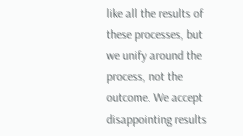like all the results of these processes, but we unify around the process, not the outcome. We accept disappointing results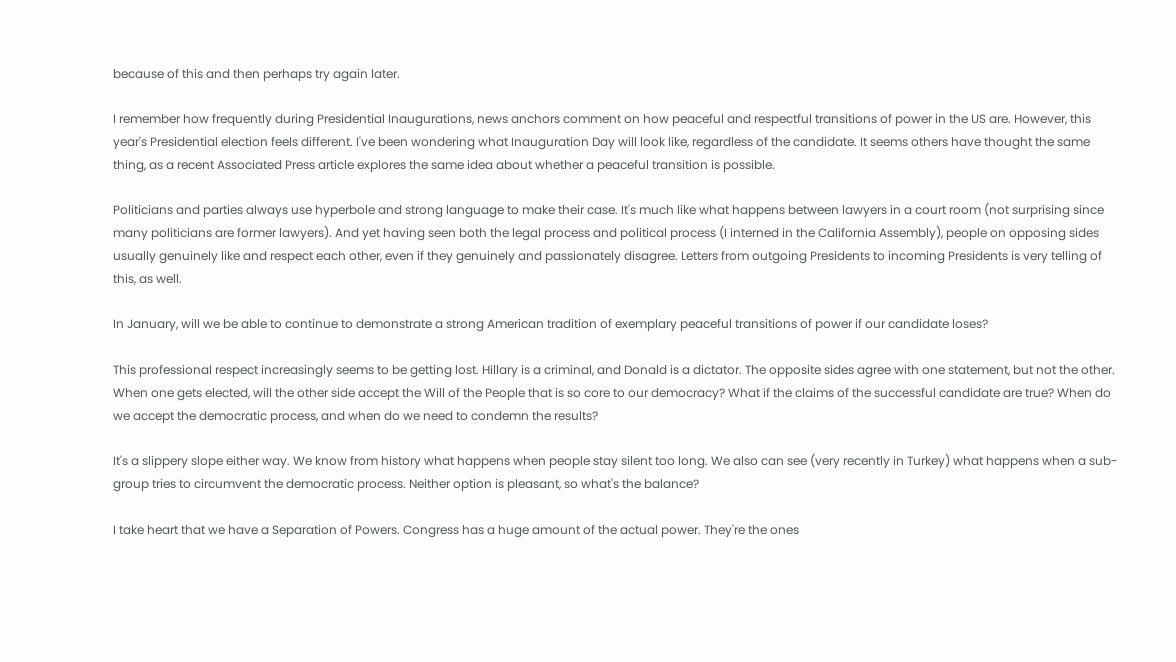because of this and then perhaps try again later.

I remember how frequently during Presidential Inaugurations, news anchors comment on how peaceful and respectful transitions of power in the US are. However, this year's Presidential election feels different. I've been wondering what Inauguration Day will look like, regardless of the candidate. It seems others have thought the same thing, as a recent Associated Press article explores the same idea about whether a peaceful transition is possible.

Politicians and parties always use hyperbole and strong language to make their case. It's much like what happens between lawyers in a court room (not surprising since many politicians are former lawyers). And yet having seen both the legal process and political process (I interned in the California Assembly), people on opposing sides usually genuinely like and respect each other, even if they genuinely and passionately disagree. Letters from outgoing Presidents to incoming Presidents is very telling of this, as well.

In January, will we be able to continue to demonstrate a strong American tradition of exemplary peaceful transitions of power if our candidate loses?

This professional respect increasingly seems to be getting lost. Hillary is a criminal, and Donald is a dictator. The opposite sides agree with one statement, but not the other. When one gets elected, will the other side accept the Will of the People that is so core to our democracy? What if the claims of the successful candidate are true? When do we accept the democratic process, and when do we need to condemn the results?

It's a slippery slope either way. We know from history what happens when people stay silent too long. We also can see (very recently in Turkey) what happens when a sub-group tries to circumvent the democratic process. Neither option is pleasant, so what's the balance?

I take heart that we have a Separation of Powers. Congress has a huge amount of the actual power. They're the ones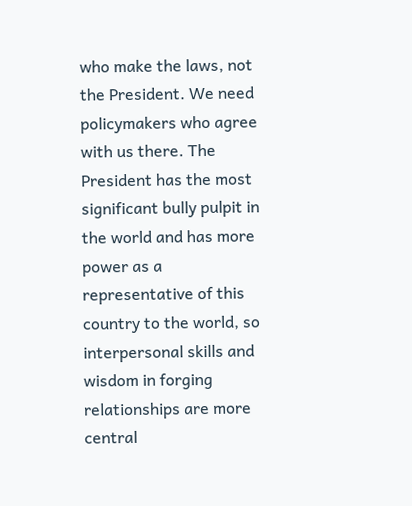who make the laws, not the President. We need policymakers who agree with us there. The President has the most significant bully pulpit in the world and has more power as a representative of this country to the world, so interpersonal skills and wisdom in forging relationships are more central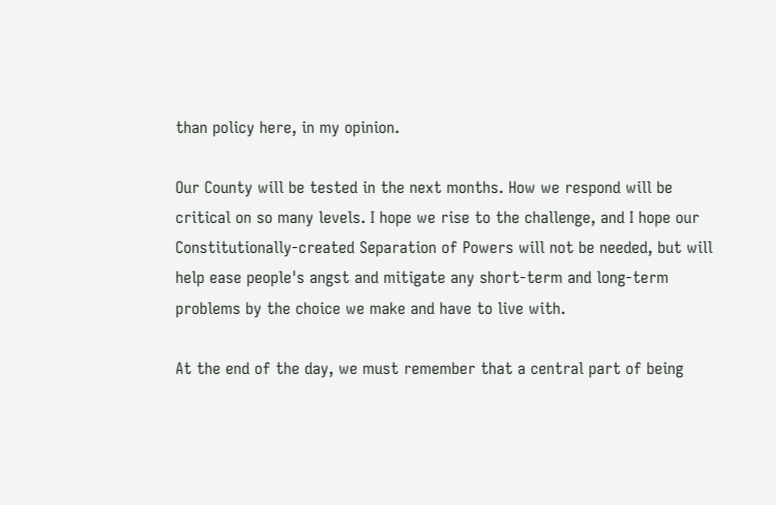than policy here, in my opinion.

Our County will be tested in the next months. How we respond will be critical on so many levels. I hope we rise to the challenge, and I hope our Constitutionally-created Separation of Powers will not be needed, but will help ease people's angst and mitigate any short-term and long-term problems by the choice we make and have to live with.

At the end of the day, we must remember that a central part of being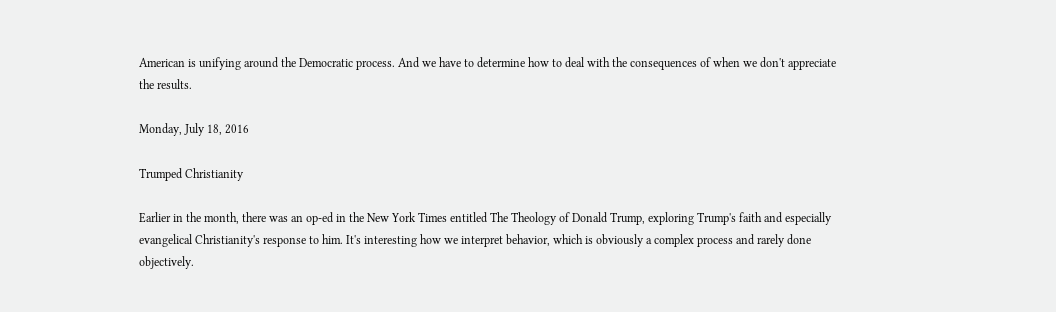American is unifying around the Democratic process. And we have to determine how to deal with the consequences of when we don't appreciate the results.

Monday, July 18, 2016

Trumped Christianity

Earlier in the month, there was an op-ed in the New York Times entitled The Theology of Donald Trump, exploring Trump's faith and especially evangelical Christianity's response to him. It's interesting how we interpret behavior, which is obviously a complex process and rarely done objectively.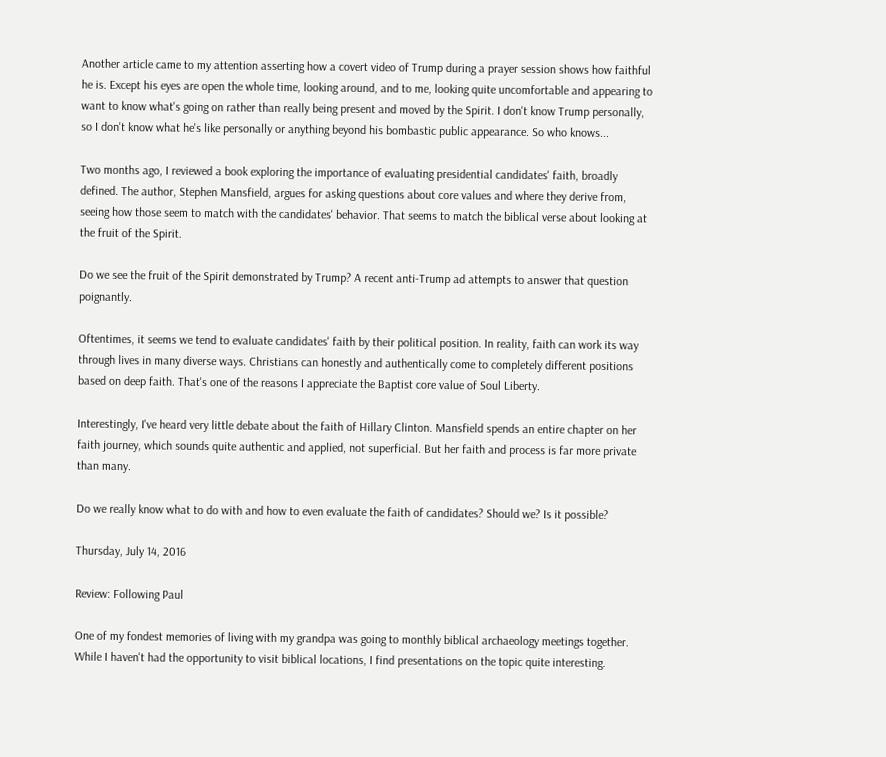Another article came to my attention asserting how a covert video of Trump during a prayer session shows how faithful he is. Except his eyes are open the whole time, looking around, and to me, looking quite uncomfortable and appearing to want to know what's going on rather than really being present and moved by the Spirit. I don't know Trump personally, so I don't know what he's like personally or anything beyond his bombastic public appearance. So who knows...

Two months ago, I reviewed a book exploring the importance of evaluating presidential candidates' faith, broadly defined. The author, Stephen Mansfield, argues for asking questions about core values and where they derive from, seeing how those seem to match with the candidates' behavior. That seems to match the biblical verse about looking at the fruit of the Spirit.

Do we see the fruit of the Spirit demonstrated by Trump? A recent anti-Trump ad attempts to answer that question poignantly.

Oftentimes, it seems we tend to evaluate candidates' faith by their political position. In reality, faith can work its way through lives in many diverse ways. Christians can honestly and authentically come to completely different positions based on deep faith. That's one of the reasons I appreciate the Baptist core value of Soul Liberty.

Interestingly, I've heard very little debate about the faith of Hillary Clinton. Mansfield spends an entire chapter on her faith journey, which sounds quite authentic and applied, not superficial. But her faith and process is far more private than many.

Do we really know what to do with and how to even evaluate the faith of candidates? Should we? Is it possible?

Thursday, July 14, 2016

Review: Following Paul

One of my fondest memories of living with my grandpa was going to monthly biblical archaeology meetings together. While I haven't had the opportunity to visit biblical locations, I find presentations on the topic quite interesting.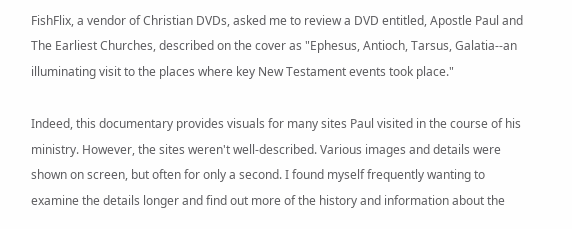FishFlix, a vendor of Christian DVDs, asked me to review a DVD entitled, Apostle Paul and The Earliest Churches, described on the cover as "Ephesus, Antioch, Tarsus, Galatia--an illuminating visit to the places where key New Testament events took place."

Indeed, this documentary provides visuals for many sites Paul visited in the course of his ministry. However, the sites weren't well-described. Various images and details were shown on screen, but often for only a second. I found myself frequently wanting to examine the details longer and find out more of the history and information about the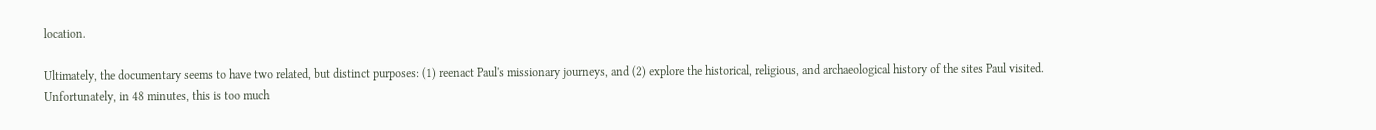location.

Ultimately, the documentary seems to have two related, but distinct purposes: (1) reenact Paul's missionary journeys, and (2) explore the historical, religious, and archaeological history of the sites Paul visited. Unfortunately, in 48 minutes, this is too much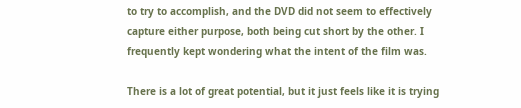to try to accomplish, and the DVD did not seem to effectively capture either purpose, both being cut short by the other. I frequently kept wondering what the intent of the film was.

There is a lot of great potential, but it just feels like it is trying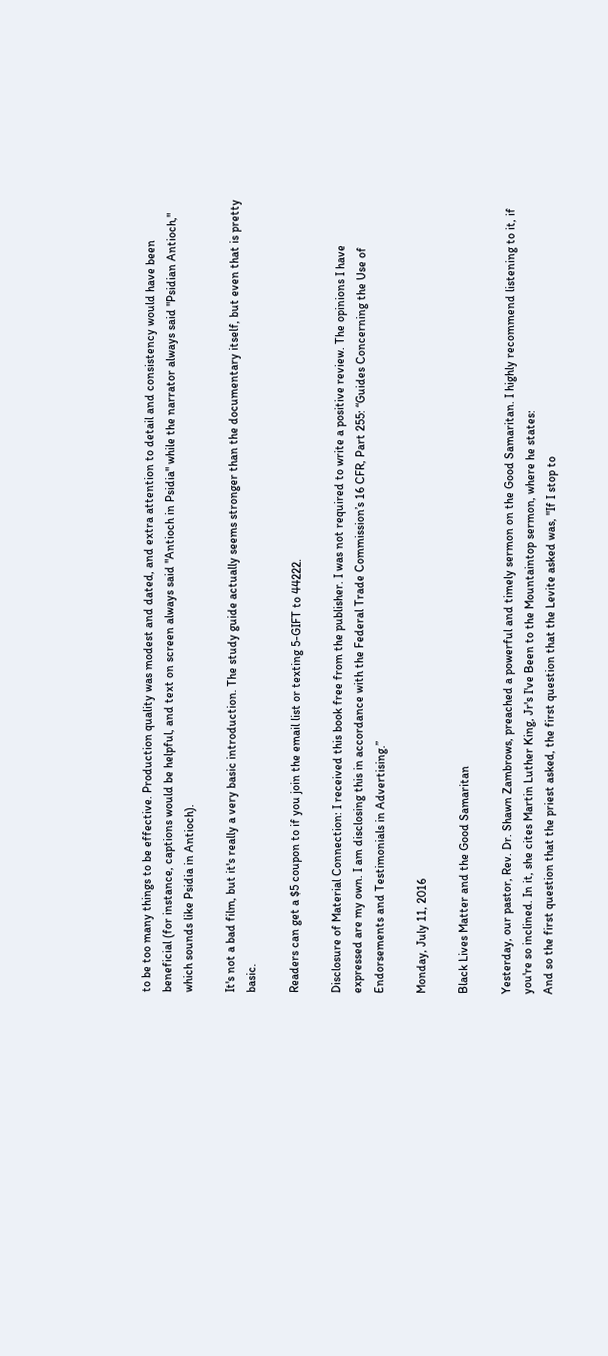to be too many things to be effective. Production quality was modest and dated, and extra attention to detail and consistency would have been beneficial (for instance, captions would be helpful, and text on screen always said "Antioch in Psidia" while the narrator always said "Psidian Antioch," which sounds like Psidia in Antioch).

It's not a bad film, but it's really a very basic introduction. The study guide actually seems stronger than the documentary itself, but even that is pretty basic.

Readers can get a $5 coupon to if you join the email list or texting 5-GIFT to 44222.

Disclosure of Material Connection: I received this book free from the publisher. I was not required to write a positive review. The opinions I have expressed are my own. I am disclosing this in accordance with the Federal Trade Commission’s 16 CFR, Part 255: “Guides Concerning the Use of Endorsements and Testimonials in Advertising.”

Monday, July 11, 2016

Black Lives Matter and the Good Samaritan

Yesterday, our pastor, Rev. Dr. Shawn Zambrows, preached a powerful and timely sermon on the Good Samaritan. I highly recommend listening to it, if you're so inclined. In it, she cites Martin Luther King, Jr's I've Been to the Mountaintop sermon, where he states:
And so the first question that the priest asked, the first question that the Levite asked was, "If I stop to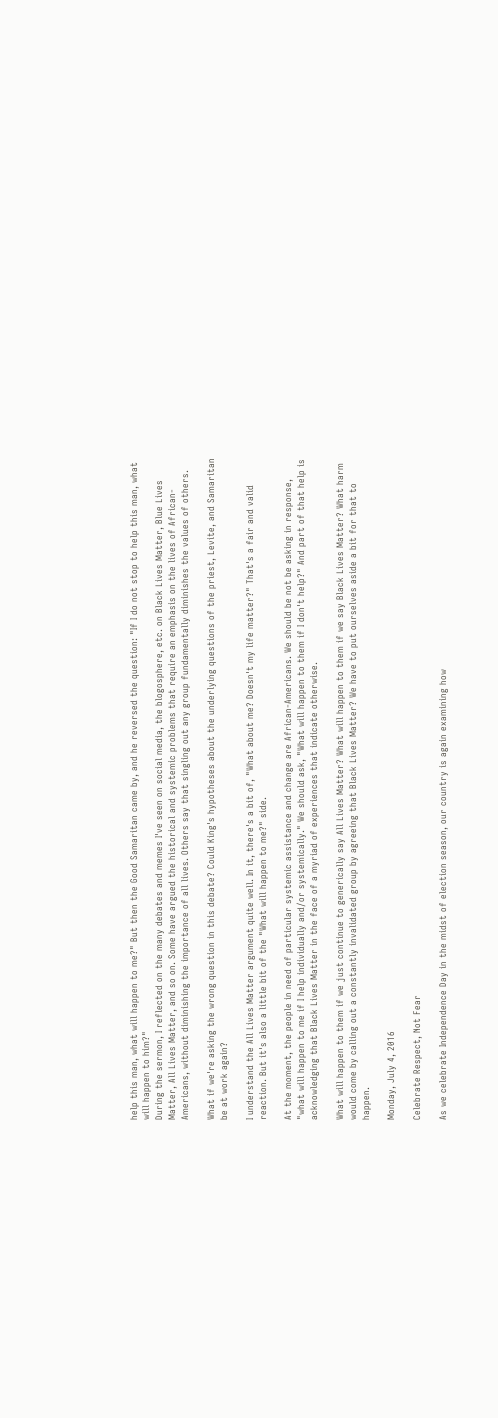help this man, what will happen to me?" But then the Good Samaritan came by, and he reversed the question: "If I do not stop to help this man, what will happen to him?"
During the sermon, I reflected on the many debates and memes I've seen on social media, the blogosphere, etc. on Black Lives Matter, Blue Lives Matter, All Lives Matter, and so on. Some have argued the historical and systemic problems that require an emphasis on the lives of African-Americans, without diminishing the importance of all lives. Others say that singling out any group fundamentally diminishes the values of others.

What if we're asking the wrong question in this debate? Could King's hypotheses about the underlying questions of the priest, Levite, and Samaritan be at work again?

I understand the All Lives Matter argument quite well. In it, there's a bit of, "What about me? Doesn't my life matter?" That's a fair and valid reaction. But it's also a little bit of the "What will happen to me?" side.

At the moment, the people in need of particular systemic assistance and change are African-Americans. We should be not be asking in response, "what will happen to me if I help individually and/or systemically." We should ask, "What will happen to them if I don't help?" And part of that help is acknowledging that Black Lives Matter in the face of a myriad of experiences that indicate otherwise.

What will happen to them if we just continue to generically say All Lives Matter? What will happen to them if we say Black Lives Matter? What harm would come by calling out a constantly invalidated group by agreeing that Black Lives Matter? We have to put ourselves aside a bit for that to happen.

Monday, July 4, 2016

Celebrate Respect, Not Fear

As we celebrate Independence Day in the midst of election season, our country is again examining how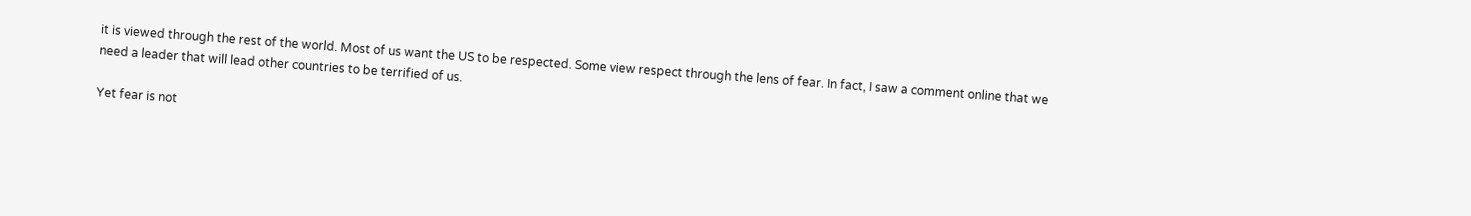it is viewed through the rest of the world. Most of us want the US to be respected. Some view respect through the lens of fear. In fact, I saw a comment online that we need a leader that will lead other countries to be terrified of us.

Yet fear is not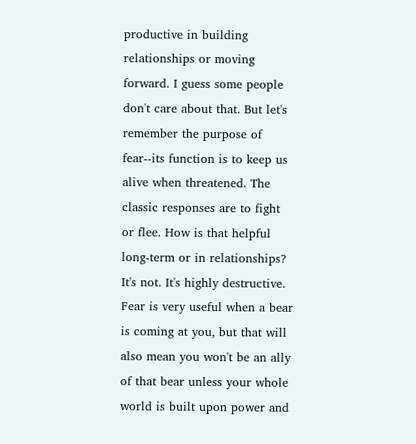productive in building relationships or moving forward. I guess some people don't care about that. But let's remember the purpose of fear--its function is to keep us alive when threatened. The classic responses are to fight or flee. How is that helpful long-term or in relationships? It's not. It's highly destructive. Fear is very useful when a bear is coming at you, but that will also mean you won't be an ally of that bear unless your whole world is built upon power and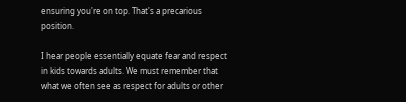ensuring you're on top. That's a precarious position.

I hear people essentially equate fear and respect in kids towards adults. We must remember that what we often see as respect for adults or other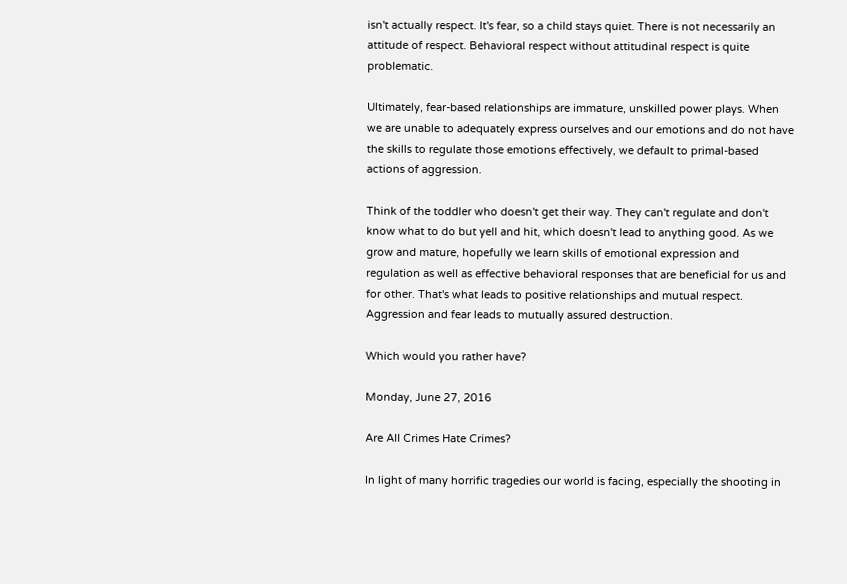isn't actually respect. It's fear, so a child stays quiet. There is not necessarily an attitude of respect. Behavioral respect without attitudinal respect is quite problematic.

Ultimately, fear-based relationships are immature, unskilled power plays. When we are unable to adequately express ourselves and our emotions and do not have the skills to regulate those emotions effectively, we default to primal-based actions of aggression.

Think of the toddler who doesn't get their way. They can't regulate and don't know what to do but yell and hit, which doesn't lead to anything good. As we grow and mature, hopefully we learn skills of emotional expression and regulation as well as effective behavioral responses that are beneficial for us and for other. That's what leads to positive relationships and mutual respect. Aggression and fear leads to mutually assured destruction.

Which would you rather have?

Monday, June 27, 2016

Are All Crimes Hate Crimes?

In light of many horrific tragedies our world is facing, especially the shooting in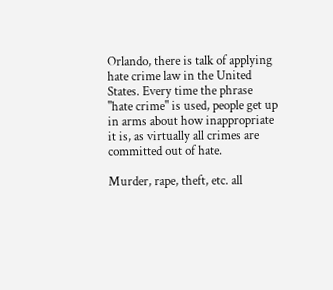Orlando, there is talk of applying hate crime law in the United States. Every time the phrase "hate crime" is used, people get up in arms about how inappropriate it is, as virtually all crimes are committed out of hate.

Murder, rape, theft, etc. all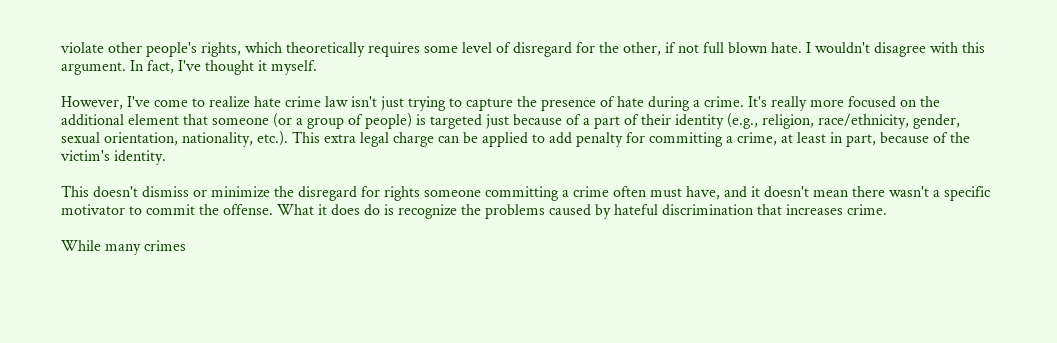violate other people's rights, which theoretically requires some level of disregard for the other, if not full blown hate. I wouldn't disagree with this argument. In fact, I've thought it myself.

However, I've come to realize hate crime law isn't just trying to capture the presence of hate during a crime. It's really more focused on the additional element that someone (or a group of people) is targeted just because of a part of their identity (e.g., religion, race/ethnicity, gender, sexual orientation, nationality, etc.). This extra legal charge can be applied to add penalty for committing a crime, at least in part, because of the victim's identity.

This doesn't dismiss or minimize the disregard for rights someone committing a crime often must have, and it doesn't mean there wasn't a specific motivator to commit the offense. What it does do is recognize the problems caused by hateful discrimination that increases crime.

While many crimes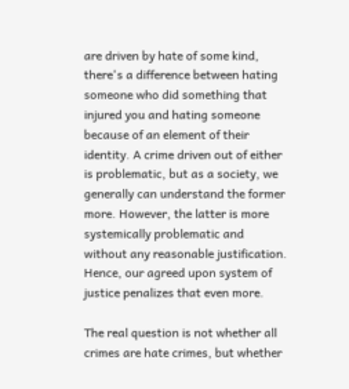are driven by hate of some kind, there's a difference between hating someone who did something that injured you and hating someone because of an element of their identity. A crime driven out of either is problematic, but as a society, we generally can understand the former more. However, the latter is more systemically problematic and without any reasonable justification. Hence, our agreed upon system of justice penalizes that even more.

The real question is not whether all crimes are hate crimes, but whether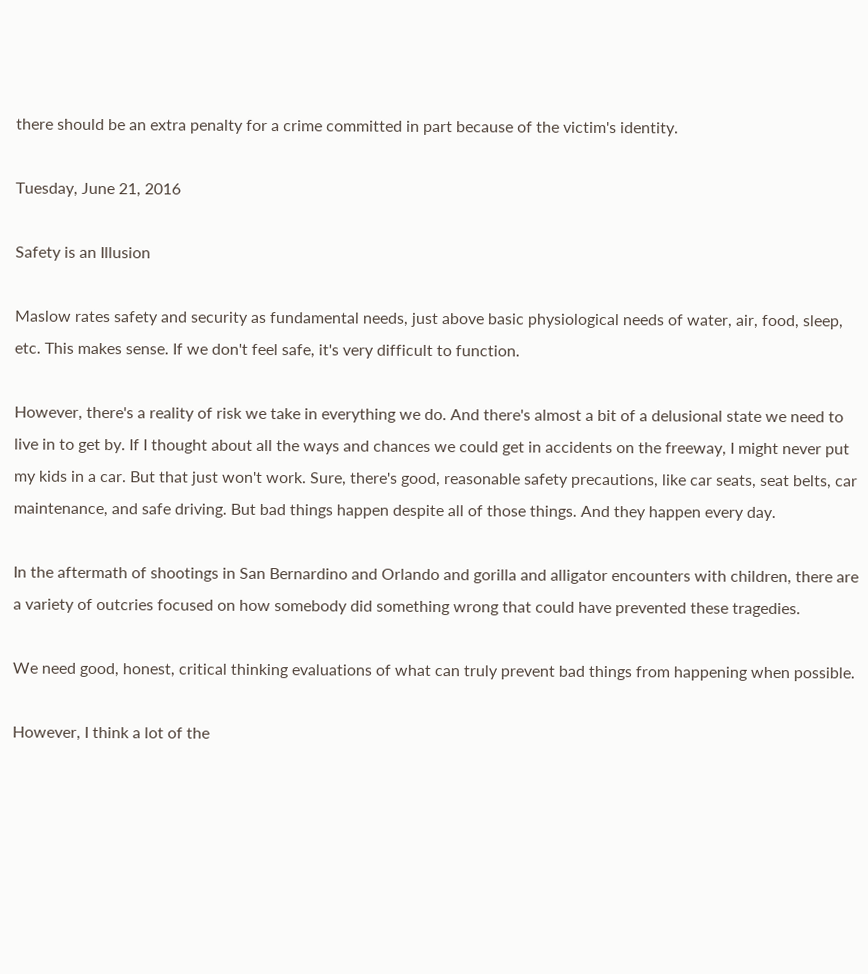there should be an extra penalty for a crime committed in part because of the victim's identity.

Tuesday, June 21, 2016

Safety is an Illusion

Maslow rates safety and security as fundamental needs, just above basic physiological needs of water, air, food, sleep, etc. This makes sense. If we don't feel safe, it's very difficult to function.

However, there's a reality of risk we take in everything we do. And there's almost a bit of a delusional state we need to live in to get by. If I thought about all the ways and chances we could get in accidents on the freeway, I might never put my kids in a car. But that just won't work. Sure, there's good, reasonable safety precautions, like car seats, seat belts, car maintenance, and safe driving. But bad things happen despite all of those things. And they happen every day.

In the aftermath of shootings in San Bernardino and Orlando and gorilla and alligator encounters with children, there are a variety of outcries focused on how somebody did something wrong that could have prevented these tragedies.

We need good, honest, critical thinking evaluations of what can truly prevent bad things from happening when possible.

However, I think a lot of the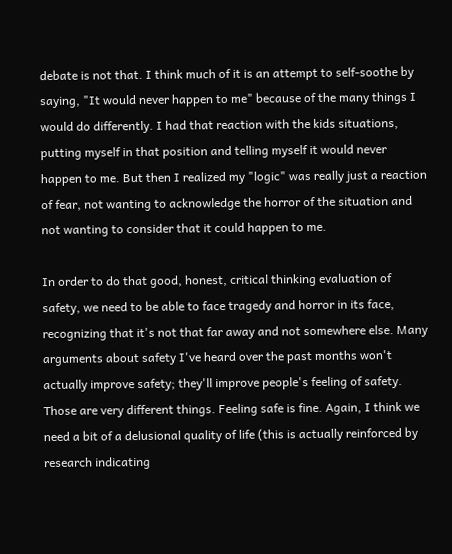debate is not that. I think much of it is an attempt to self-soothe by saying, "It would never happen to me" because of the many things I would do differently. I had that reaction with the kids situations, putting myself in that position and telling myself it would never happen to me. But then I realized my "logic" was really just a reaction of fear, not wanting to acknowledge the horror of the situation and not wanting to consider that it could happen to me.

In order to do that good, honest, critical thinking evaluation of safety, we need to be able to face tragedy and horror in its face, recognizing that it's not that far away and not somewhere else. Many arguments about safety I've heard over the past months won't actually improve safety; they'll improve people's feeling of safety. Those are very different things. Feeling safe is fine. Again, I think we need a bit of a delusional quality of life (this is actually reinforced by research indicating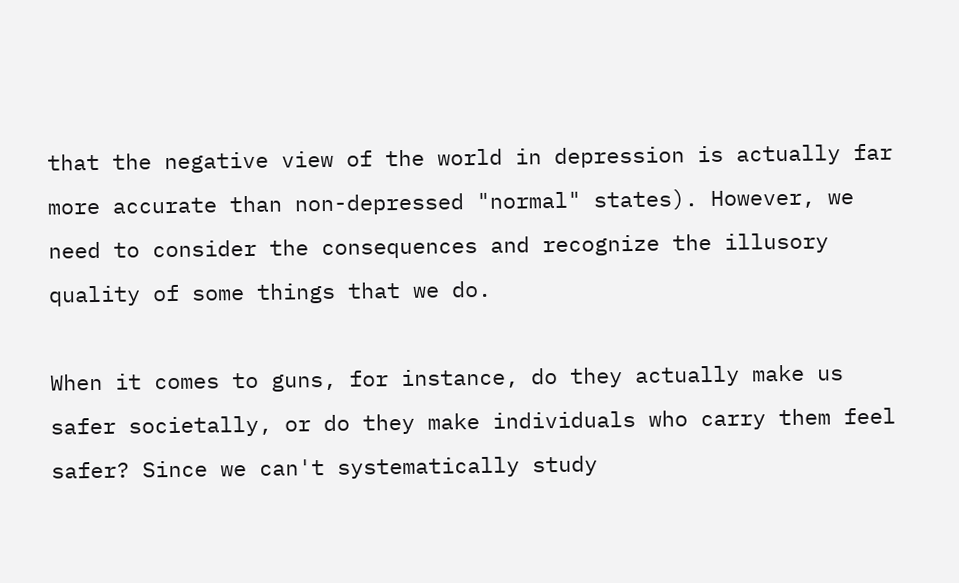that the negative view of the world in depression is actually far more accurate than non-depressed "normal" states). However, we need to consider the consequences and recognize the illusory quality of some things that we do.

When it comes to guns, for instance, do they actually make us safer societally, or do they make individuals who carry them feel safer? Since we can't systematically study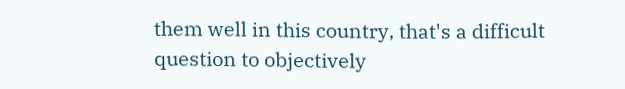them well in this country, that's a difficult question to objectively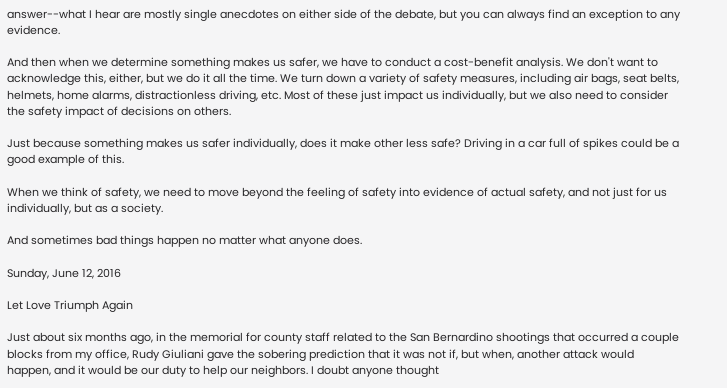answer--what I hear are mostly single anecdotes on either side of the debate, but you can always find an exception to any evidence.

And then when we determine something makes us safer, we have to conduct a cost-benefit analysis. We don't want to acknowledge this, either, but we do it all the time. We turn down a variety of safety measures, including air bags, seat belts, helmets, home alarms, distractionless driving, etc. Most of these just impact us individually, but we also need to consider the safety impact of decisions on others.

Just because something makes us safer individually, does it make other less safe? Driving in a car full of spikes could be a good example of this.

When we think of safety, we need to move beyond the feeling of safety into evidence of actual safety, and not just for us individually, but as a society.

And sometimes bad things happen no matter what anyone does.

Sunday, June 12, 2016

Let Love Triumph Again

Just about six months ago, in the memorial for county staff related to the San Bernardino shootings that occurred a couple blocks from my office, Rudy Giuliani gave the sobering prediction that it was not if, but when, another attack would happen, and it would be our duty to help our neighbors. I doubt anyone thought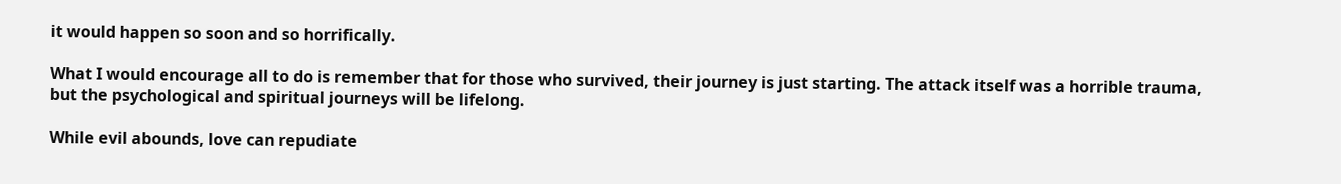it would happen so soon and so horrifically.

What I would encourage all to do is remember that for those who survived, their journey is just starting. The attack itself was a horrible trauma, but the psychological and spiritual journeys will be lifelong.

While evil abounds, love can repudiate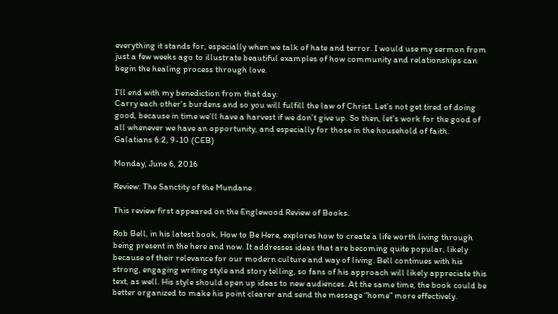everything it stands for, especially when we talk of hate and terror. I would use my sermon from just a few weeks ago to illustrate beautiful examples of how community and relationships can begin the healing process through love.

I'll end with my benediction from that day:
Carry each other’s burdens and so you will fulfill the law of Christ. Let’s not get tired of doing good, because in time we’ll have a harvest if we don’t give up. So then, let’s work for the good of all whenever we have an opportunity, and especially for those in the household of faith. Galatians 6:2, 9-10 (CEB)

Monday, June 6, 2016

Review: The Sanctity of the Mundane

This review first appeared on the Englewood Review of Books.

Rob Bell, in his latest book, How to Be Here, explores how to create a life worth living through being present in the here and now. It addresses ideas that are becoming quite popular, likely because of their relevance for our modern culture and way of living. Bell continues with his strong, engaging writing style and story telling, so fans of his approach will likely appreciate this text, as well. His style should open up ideas to new audiences. At the same time, the book could be better organized to make his point clearer and send the message “home” more effectively.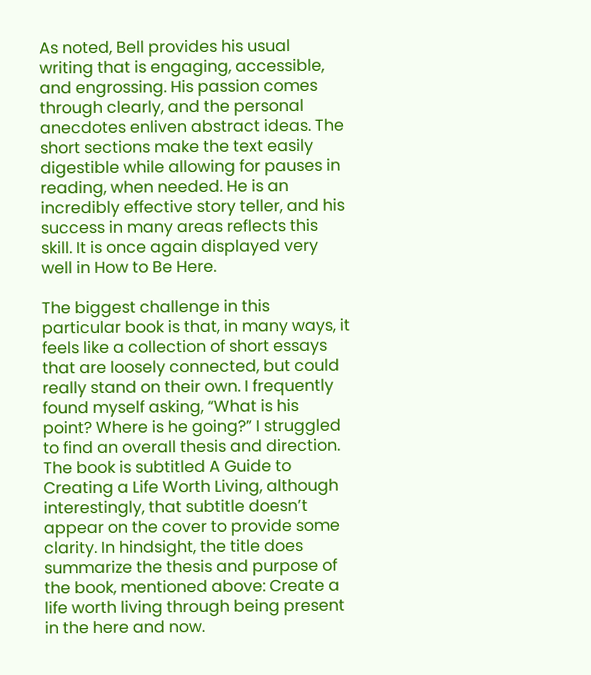As noted, Bell provides his usual writing that is engaging, accessible, and engrossing. His passion comes through clearly, and the personal anecdotes enliven abstract ideas. The short sections make the text easily digestible while allowing for pauses in reading, when needed. He is an incredibly effective story teller, and his success in many areas reflects this skill. It is once again displayed very well in How to Be Here.

The biggest challenge in this particular book is that, in many ways, it feels like a collection of short essays that are loosely connected, but could really stand on their own. I frequently found myself asking, “What is his point? Where is he going?” I struggled to find an overall thesis and direction. The book is subtitled A Guide to Creating a Life Worth Living, although interestingly, that subtitle doesn’t appear on the cover to provide some clarity. In hindsight, the title does summarize the thesis and purpose of the book, mentioned above: Create a life worth living through being present in the here and now.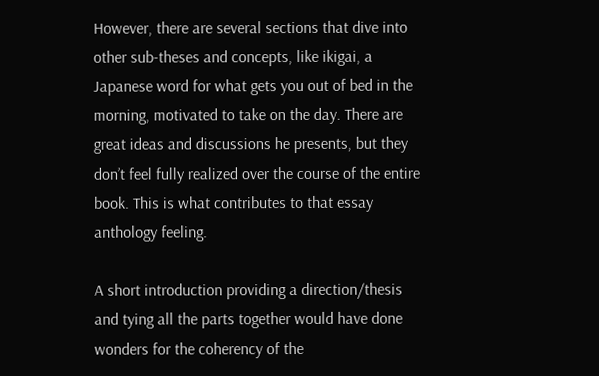However, there are several sections that dive into other sub-theses and concepts, like ikigai, a Japanese word for what gets you out of bed in the morning, motivated to take on the day. There are great ideas and discussions he presents, but they don’t feel fully realized over the course of the entire book. This is what contributes to that essay anthology feeling.

A short introduction providing a direction/thesis and tying all the parts together would have done wonders for the coherency of the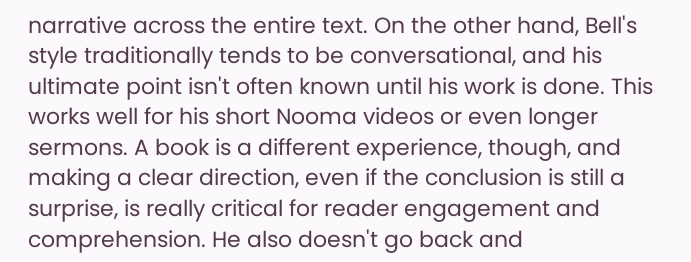narrative across the entire text. On the other hand, Bell's style traditionally tends to be conversational, and his ultimate point isn't often known until his work is done. This works well for his short Nooma videos or even longer sermons. A book is a different experience, though, and making a clear direction, even if the conclusion is still a surprise, is really critical for reader engagement and comprehension. He also doesn't go back and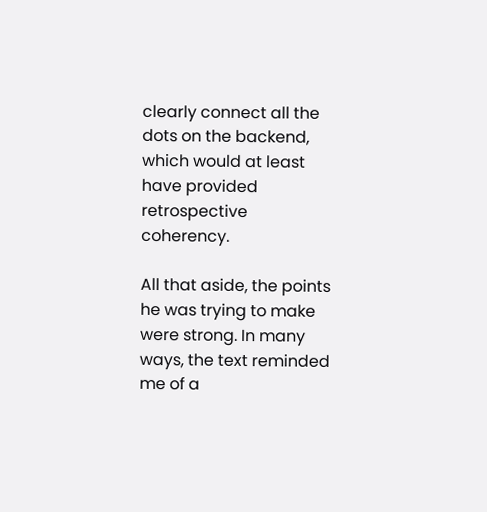clearly connect all the dots on the backend, which would at least have provided retrospective coherency.

All that aside, the points he was trying to make were strong. In many ways, the text reminded me of a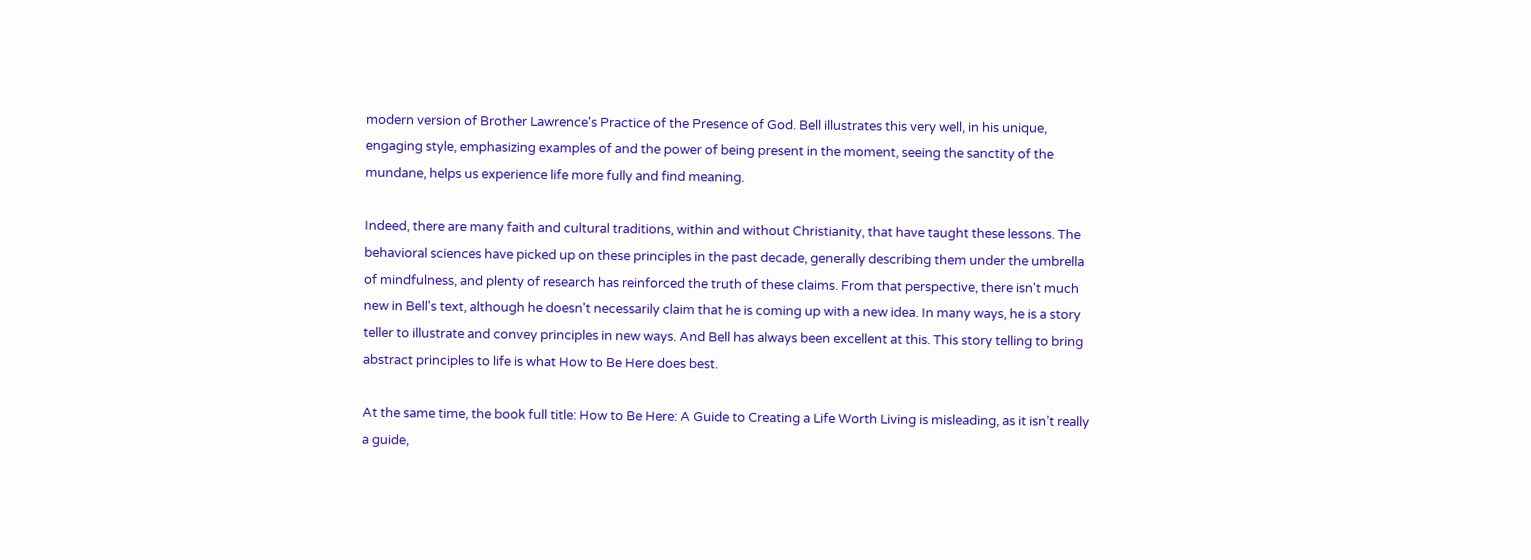modern version of Brother Lawrence's Practice of the Presence of God. Bell illustrates this very well, in his unique, engaging style, emphasizing examples of and the power of being present in the moment, seeing the sanctity of the mundane, helps us experience life more fully and find meaning.

Indeed, there are many faith and cultural traditions, within and without Christianity, that have taught these lessons. The behavioral sciences have picked up on these principles in the past decade, generally describing them under the umbrella of mindfulness, and plenty of research has reinforced the truth of these claims. From that perspective, there isn't much new in Bell's text, although he doesn't necessarily claim that he is coming up with a new idea. In many ways, he is a story teller to illustrate and convey principles in new ways. And Bell has always been excellent at this. This story telling to bring abstract principles to life is what How to Be Here does best.

At the same time, the book full title: How to Be Here: A Guide to Creating a Life Worth Living is misleading, as it isn’t really a guide,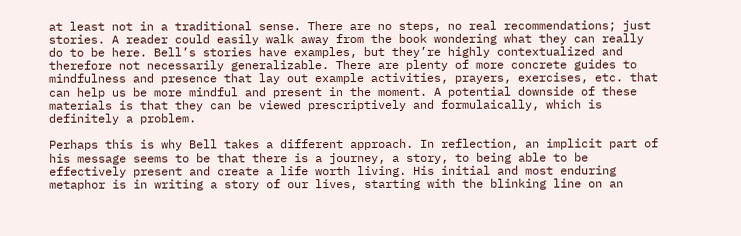at least not in a traditional sense. There are no steps, no real recommendations; just stories. A reader could easily walk away from the book wondering what they can really do to be here. Bell’s stories have examples, but they’re highly contextualized and therefore not necessarily generalizable. There are plenty of more concrete guides to mindfulness and presence that lay out example activities, prayers, exercises, etc. that can help us be more mindful and present in the moment. A potential downside of these materials is that they can be viewed prescriptively and formulaically, which is definitely a problem.

Perhaps this is why Bell takes a different approach. In reflection, an implicit part of his message seems to be that there is a journey, a story, to being able to be effectively present and create a life worth living. His initial and most enduring metaphor is in writing a story of our lives, starting with the blinking line on an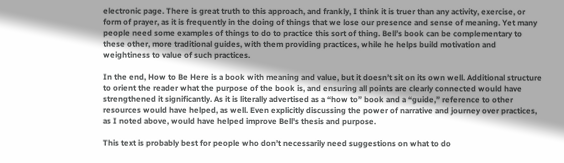electronic page. There is great truth to this approach, and frankly, I think it is truer than any activity, exercise, or form of prayer, as it is frequently in the doing of things that we lose our presence and sense of meaning. Yet many people need some examples of things to do to practice this sort of thing. Bell’s book can be complementary to these other, more traditional guides, with them providing practices, while he helps build motivation and weightiness to value of such practices.

In the end, How to Be Here is a book with meaning and value, but it doesn’t sit on its own well. Additional structure to orient the reader what the purpose of the book is, and ensuring all points are clearly connected would have strengthened it significantly. As it is literally advertised as a “how to” book and a “guide,” reference to other resources would have helped, as well. Even explicitly discussing the power of narrative and journey over practices, as I noted above, would have helped improve Bell's thesis and purpose.

This text is probably best for people who don’t necessarily need suggestions on what to do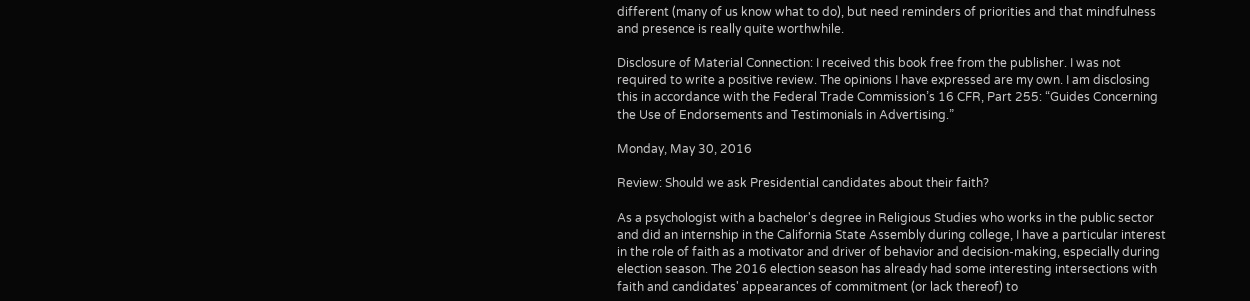different (many of us know what to do), but need reminders of priorities and that mindfulness and presence is really quite worthwhile.

Disclosure of Material Connection: I received this book free from the publisher. I was not required to write a positive review. The opinions I have expressed are my own. I am disclosing this in accordance with the Federal Trade Commission’s 16 CFR, Part 255: “Guides Concerning the Use of Endorsements and Testimonials in Advertising.”

Monday, May 30, 2016

Review: Should we ask Presidential candidates about their faith?

As a psychologist with a bachelor's degree in Religious Studies who works in the public sector and did an internship in the California State Assembly during college, I have a particular interest in the role of faith as a motivator and driver of behavior and decision-making, especially during election season. The 2016 election season has already had some interesting intersections with faith and candidates' appearances of commitment (or lack thereof) to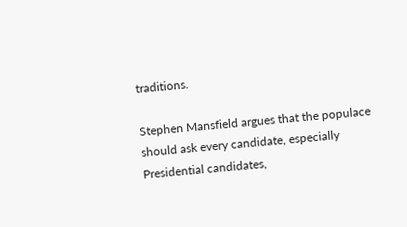traditions.

Stephen Mansfield argues that the populace should ask every candidate, especially Presidential candidates,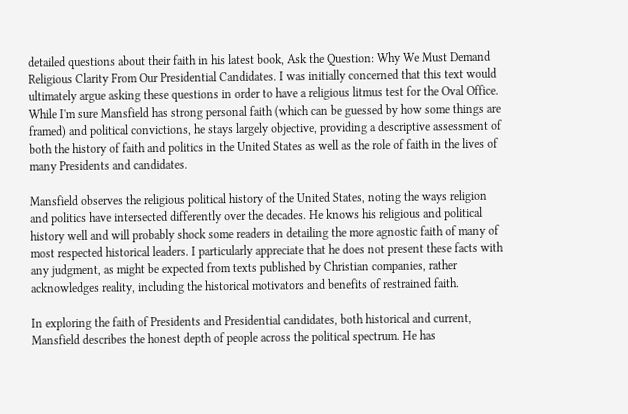detailed questions about their faith in his latest book, Ask the Question: Why We Must Demand Religious Clarity From Our Presidential Candidates. I was initially concerned that this text would ultimately argue asking these questions in order to have a religious litmus test for the Oval Office. While I'm sure Mansfield has strong personal faith (which can be guessed by how some things are framed) and political convictions, he stays largely objective, providing a descriptive assessment of both the history of faith and politics in the United States as well as the role of faith in the lives of many Presidents and candidates.

Mansfield observes the religious political history of the United States, noting the ways religion and politics have intersected differently over the decades. He knows his religious and political history well and will probably shock some readers in detailing the more agnostic faith of many of most respected historical leaders. I particularly appreciate that he does not present these facts with any judgment, as might be expected from texts published by Christian companies, rather acknowledges reality, including the historical motivators and benefits of restrained faith.

In exploring the faith of Presidents and Presidential candidates, both historical and current, Mansfield describes the honest depth of people across the political spectrum. He has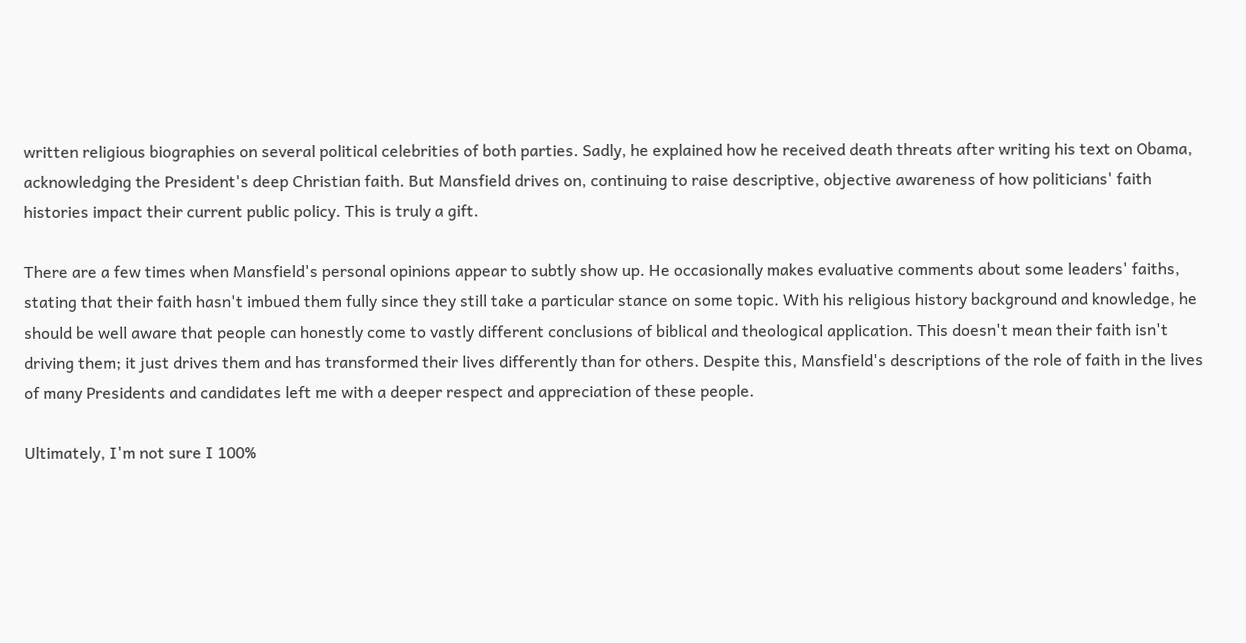written religious biographies on several political celebrities of both parties. Sadly, he explained how he received death threats after writing his text on Obama, acknowledging the President's deep Christian faith. But Mansfield drives on, continuing to raise descriptive, objective awareness of how politicians' faith histories impact their current public policy. This is truly a gift.

There are a few times when Mansfield's personal opinions appear to subtly show up. He occasionally makes evaluative comments about some leaders' faiths, stating that their faith hasn't imbued them fully since they still take a particular stance on some topic. With his religious history background and knowledge, he should be well aware that people can honestly come to vastly different conclusions of biblical and theological application. This doesn't mean their faith isn't driving them; it just drives them and has transformed their lives differently than for others. Despite this, Mansfield's descriptions of the role of faith in the lives of many Presidents and candidates left me with a deeper respect and appreciation of these people.

Ultimately, I'm not sure I 100%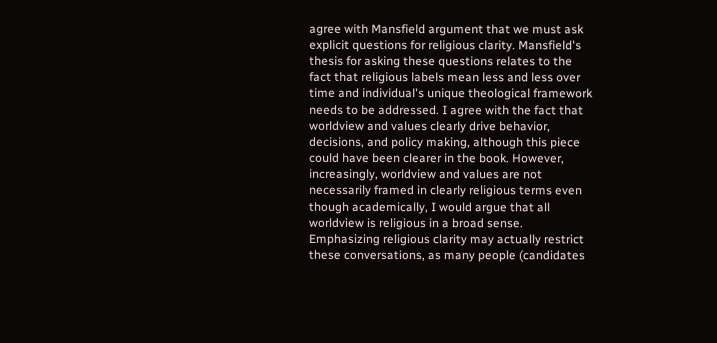agree with Mansfield argument that we must ask explicit questions for religious clarity. Mansfield's thesis for asking these questions relates to the fact that religious labels mean less and less over time and individual's unique theological framework needs to be addressed. I agree with the fact that worldview and values clearly drive behavior, decisions, and policy making, although this piece could have been clearer in the book. However, increasingly, worldview and values are not necessarily framed in clearly religious terms even though academically, I would argue that all worldview is religious in a broad sense. Emphasizing religious clarity may actually restrict these conversations, as many people (candidates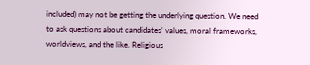included) may not be getting the underlying question. We need to ask questions about candidates' values, moral frameworks, worldviews, and the like. Religious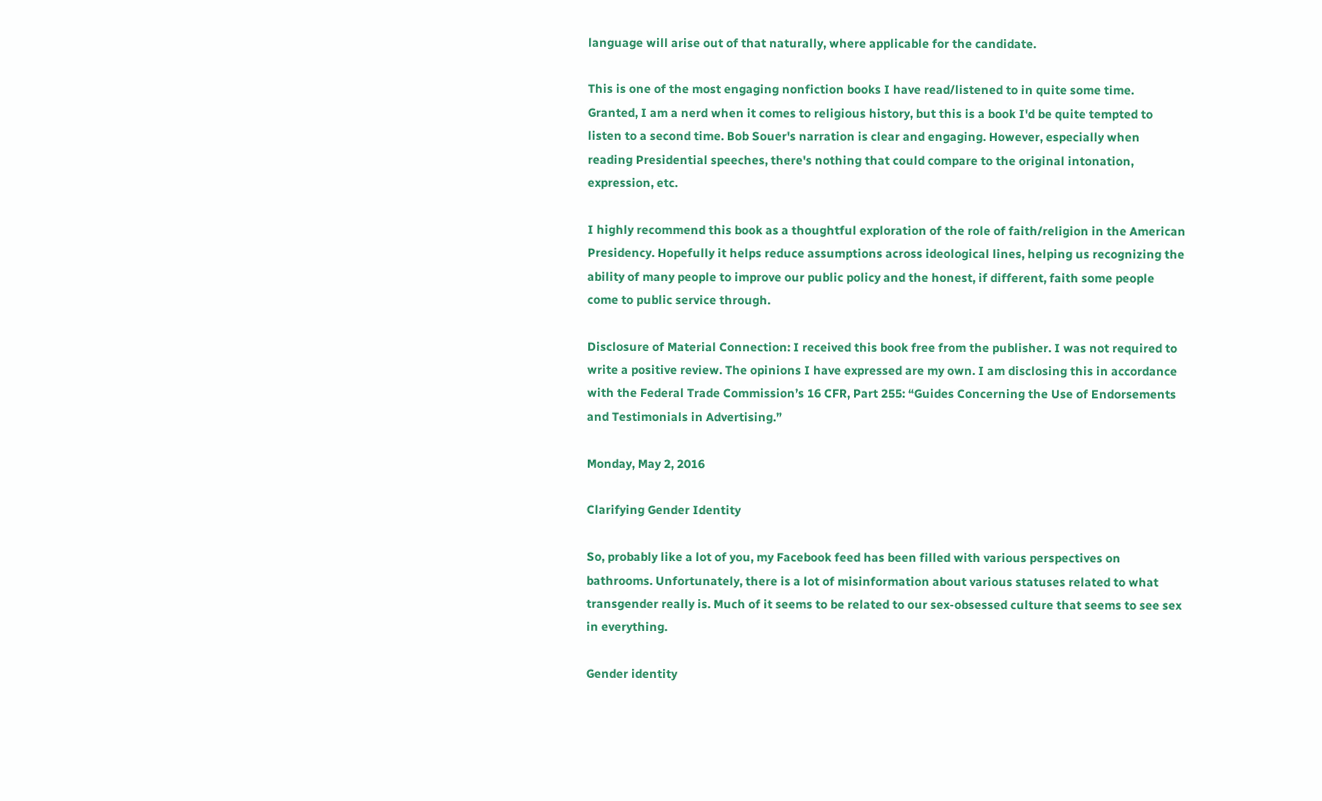language will arise out of that naturally, where applicable for the candidate.

This is one of the most engaging nonfiction books I have read/listened to in quite some time. Granted, I am a nerd when it comes to religious history, but this is a book I'd be quite tempted to listen to a second time. Bob Souer's narration is clear and engaging. However, especially when reading Presidential speeches, there's nothing that could compare to the original intonation, expression, etc.

I highly recommend this book as a thoughtful exploration of the role of faith/religion in the American Presidency. Hopefully it helps reduce assumptions across ideological lines, helping us recognizing the ability of many people to improve our public policy and the honest, if different, faith some people come to public service through.

Disclosure of Material Connection: I received this book free from the publisher. I was not required to write a positive review. The opinions I have expressed are my own. I am disclosing this in accordance with the Federal Trade Commission’s 16 CFR, Part 255: “Guides Concerning the Use of Endorsements and Testimonials in Advertising.”

Monday, May 2, 2016

Clarifying Gender Identity

So, probably like a lot of you, my Facebook feed has been filled with various perspectives on bathrooms. Unfortunately, there is a lot of misinformation about various statuses related to what transgender really is. Much of it seems to be related to our sex-obsessed culture that seems to see sex in everything.

Gender identity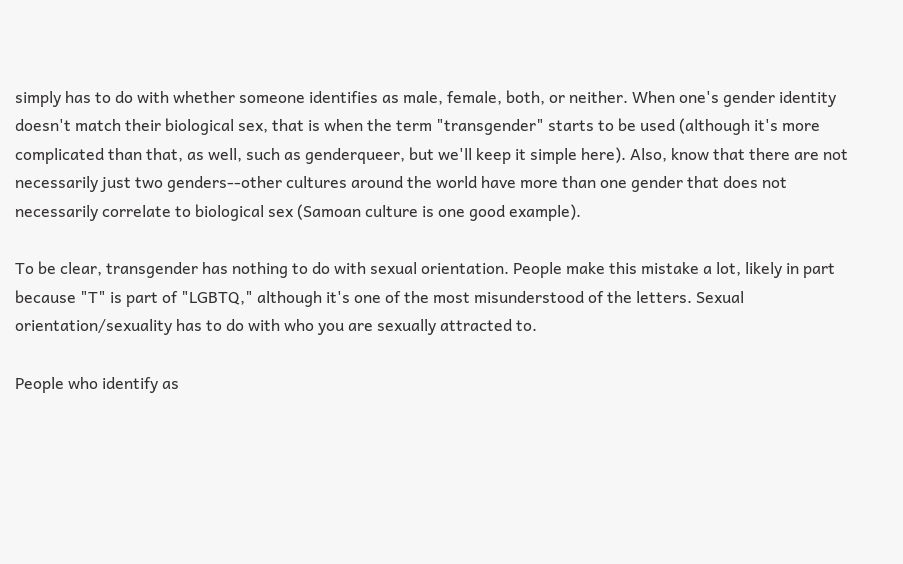simply has to do with whether someone identifies as male, female, both, or neither. When one's gender identity doesn't match their biological sex, that is when the term "transgender" starts to be used (although it's more complicated than that, as well, such as genderqueer, but we'll keep it simple here). Also, know that there are not necessarily just two genders--other cultures around the world have more than one gender that does not necessarily correlate to biological sex (Samoan culture is one good example).

To be clear, transgender has nothing to do with sexual orientation. People make this mistake a lot, likely in part because "T" is part of "LGBTQ," although it's one of the most misunderstood of the letters. Sexual orientation/sexuality has to do with who you are sexually attracted to.

People who identify as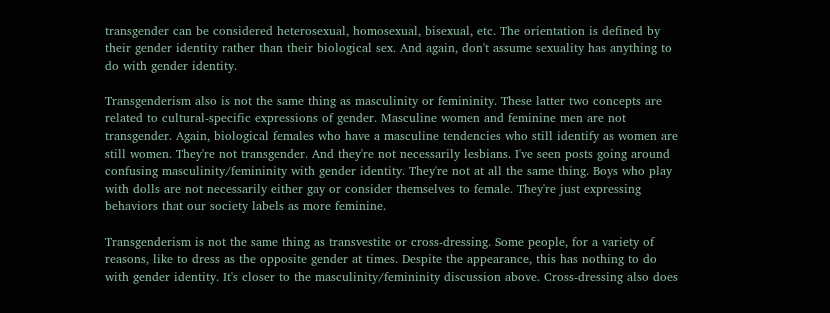transgender can be considered heterosexual, homosexual, bisexual, etc. The orientation is defined by their gender identity rather than their biological sex. And again, don't assume sexuality has anything to do with gender identity.

Transgenderism also is not the same thing as masculinity or femininity. These latter two concepts are related to cultural-specific expressions of gender. Masculine women and feminine men are not transgender. Again, biological females who have a masculine tendencies who still identify as women are still women. They're not transgender. And they're not necessarily lesbians. I've seen posts going around confusing masculinity/femininity with gender identity. They're not at all the same thing. Boys who play with dolls are not necessarily either gay or consider themselves to female. They're just expressing behaviors that our society labels as more feminine.

Transgenderism is not the same thing as transvestite or cross-dressing. Some people, for a variety of reasons, like to dress as the opposite gender at times. Despite the appearance, this has nothing to do with gender identity. It's closer to the masculinity/femininity discussion above. Cross-dressing also does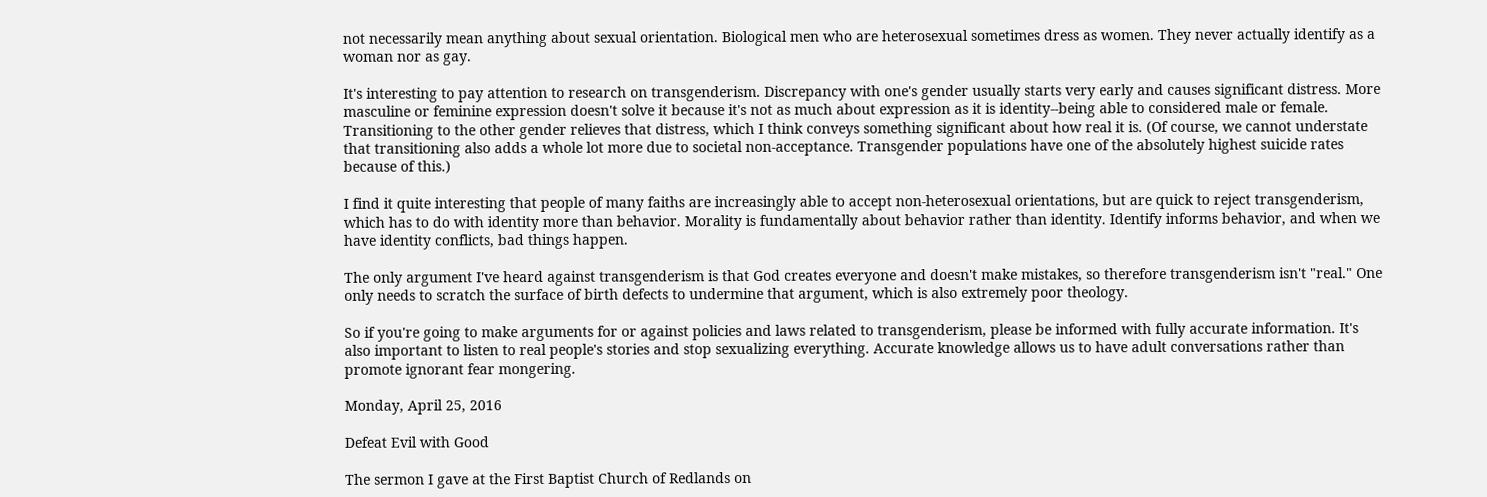not necessarily mean anything about sexual orientation. Biological men who are heterosexual sometimes dress as women. They never actually identify as a woman nor as gay.

It's interesting to pay attention to research on transgenderism. Discrepancy with one's gender usually starts very early and causes significant distress. More masculine or feminine expression doesn't solve it because it's not as much about expression as it is identity--being able to considered male or female. Transitioning to the other gender relieves that distress, which I think conveys something significant about how real it is. (Of course, we cannot understate that transitioning also adds a whole lot more due to societal non-acceptance. Transgender populations have one of the absolutely highest suicide rates because of this.)

I find it quite interesting that people of many faiths are increasingly able to accept non-heterosexual orientations, but are quick to reject transgenderism, which has to do with identity more than behavior. Morality is fundamentally about behavior rather than identity. Identify informs behavior, and when we have identity conflicts, bad things happen.

The only argument I've heard against transgenderism is that God creates everyone and doesn't make mistakes, so therefore transgenderism isn't "real." One only needs to scratch the surface of birth defects to undermine that argument, which is also extremely poor theology.

So if you're going to make arguments for or against policies and laws related to transgenderism, please be informed with fully accurate information. It's also important to listen to real people's stories and stop sexualizing everything. Accurate knowledge allows us to have adult conversations rather than promote ignorant fear mongering.

Monday, April 25, 2016

Defeat Evil with Good

The sermon I gave at the First Baptist Church of Redlands on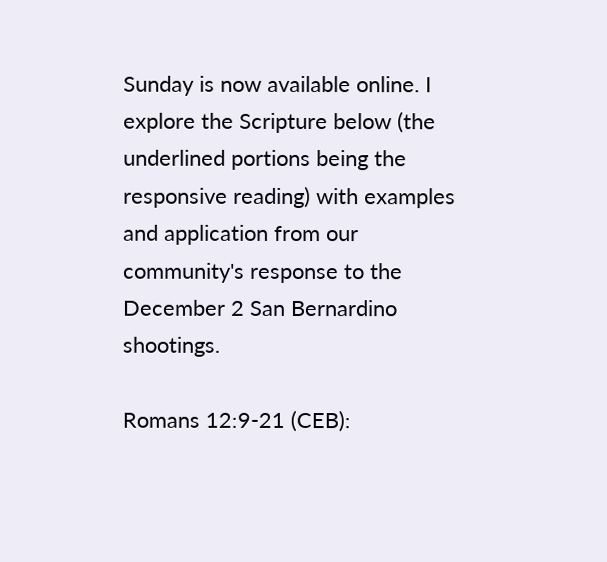Sunday is now available online. I explore the Scripture below (the underlined portions being the responsive reading) with examples and application from our community's response to the December 2 San Bernardino shootings.

Romans 12:9-21 (CEB):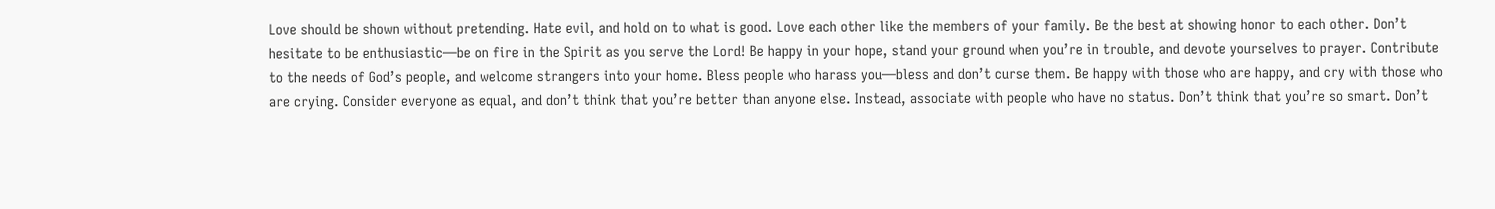Love should be shown without pretending. Hate evil, and hold on to what is good. Love each other like the members of your family. Be the best at showing honor to each other. Don’t hesitate to be enthusiastic—be on fire in the Spirit as you serve the Lord! Be happy in your hope, stand your ground when you’re in trouble, and devote yourselves to prayer. Contribute to the needs of God’s people, and welcome strangers into your home. Bless people who harass you—bless and don’t curse them. Be happy with those who are happy, and cry with those who are crying. Consider everyone as equal, and don’t think that you’re better than anyone else. Instead, associate with people who have no status. Don’t think that you’re so smart. Don’t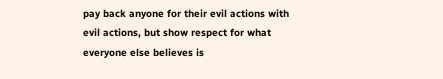pay back anyone for their evil actions with evil actions, but show respect for what everyone else believes is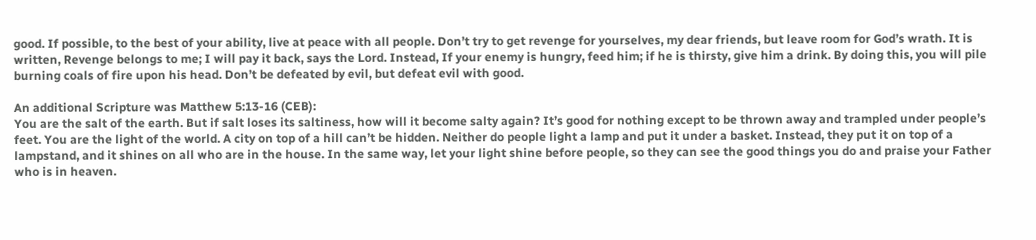good. If possible, to the best of your ability, live at peace with all people. Don’t try to get revenge for yourselves, my dear friends, but leave room for God’s wrath. It is written, Revenge belongs to me; I will pay it back, says the Lord. Instead, If your enemy is hungry, feed him; if he is thirsty, give him a drink. By doing this, you will pile burning coals of fire upon his head. Don’t be defeated by evil, but defeat evil with good.

An additional Scripture was Matthew 5:13-16 (CEB):
You are the salt of the earth. But if salt loses its saltiness, how will it become salty again? It’s good for nothing except to be thrown away and trampled under people’s feet. You are the light of the world. A city on top of a hill can’t be hidden. Neither do people light a lamp and put it under a basket. Instead, they put it on top of a lampstand, and it shines on all who are in the house. In the same way, let your light shine before people, so they can see the good things you do and praise your Father who is in heaven.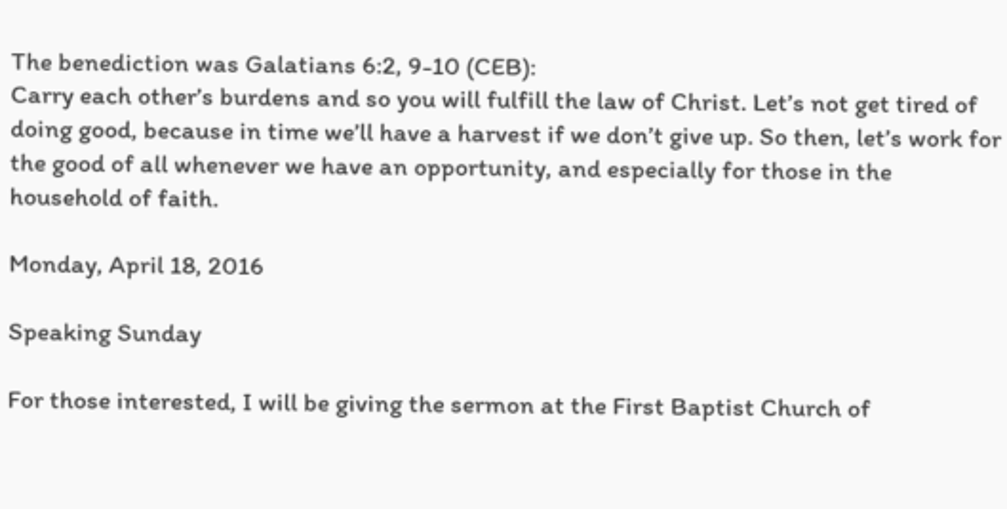The benediction was Galatians 6:2, 9-10 (CEB):
Carry each other’s burdens and so you will fulfill the law of Christ. Let’s not get tired of doing good, because in time we’ll have a harvest if we don’t give up. So then, let’s work for the good of all whenever we have an opportunity, and especially for those in the household of faith.

Monday, April 18, 2016

Speaking Sunday

For those interested, I will be giving the sermon at the First Baptist Church of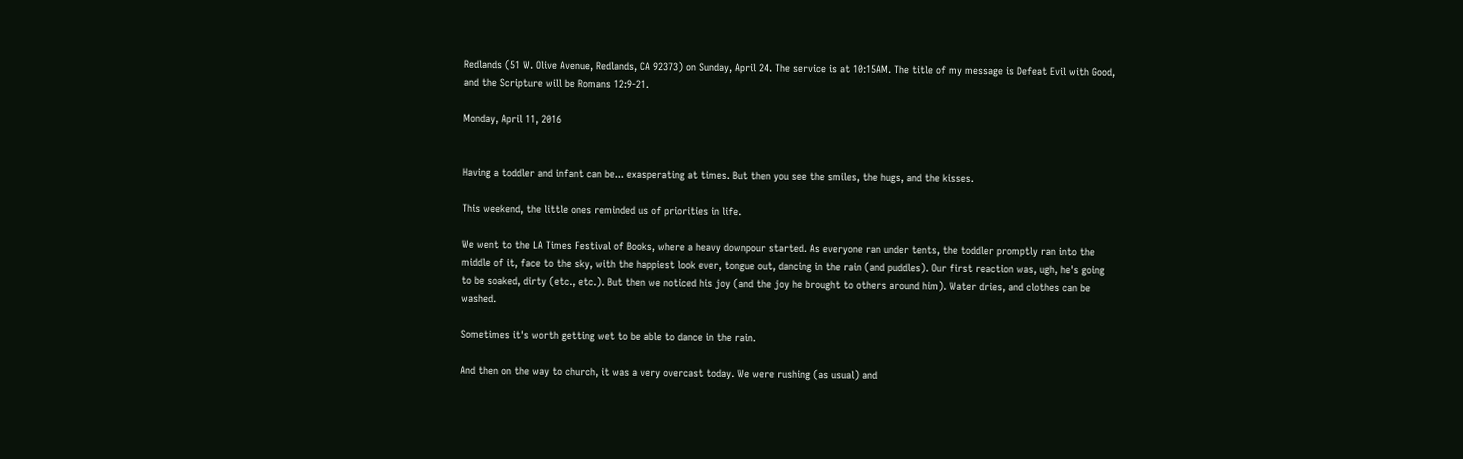Redlands (51 W. Olive Avenue, Redlands, CA 92373) on Sunday, April 24. The service is at 10:15AM. The title of my message is Defeat Evil with Good, and the Scripture will be Romans 12:9-21.

Monday, April 11, 2016


Having a toddler and infant can be... exasperating at times. But then you see the smiles, the hugs, and the kisses.

This weekend, the little ones reminded us of priorities in life.

We went to the LA Times Festival of Books, where a heavy downpour started. As everyone ran under tents, the toddler promptly ran into the middle of it, face to the sky, with the happiest look ever, tongue out, dancing in the rain (and puddles). Our first reaction was, ugh, he's going to be soaked, dirty (etc., etc.). But then we noticed his joy (and the joy he brought to others around him). Water dries, and clothes can be washed.

Sometimes it's worth getting wet to be able to dance in the rain.

And then on the way to church, it was a very overcast today. We were rushing (as usual) and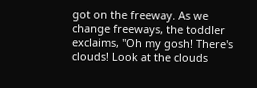got on the freeway. As we change freeways, the toddler exclaims, "Oh my gosh! There's clouds! Look at the clouds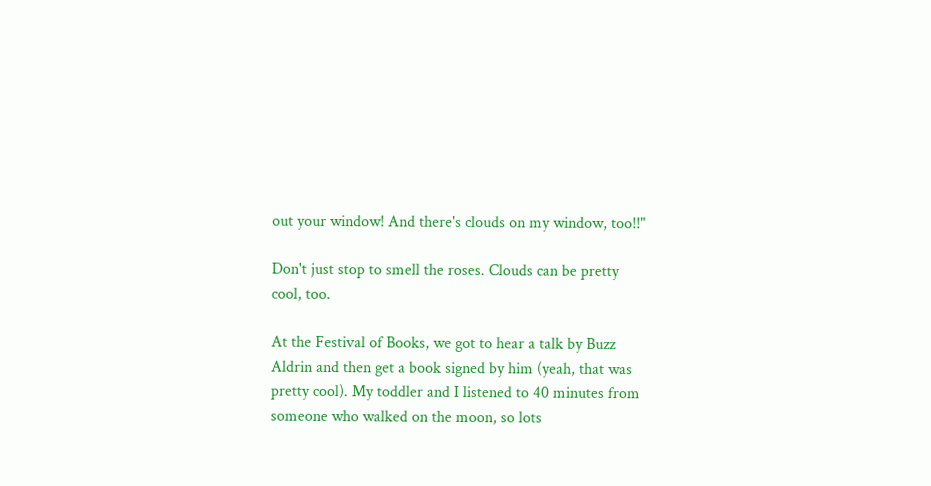out your window! And there's clouds on my window, too!!"

Don't just stop to smell the roses. Clouds can be pretty cool, too.

At the Festival of Books, we got to hear a talk by Buzz Aldrin and then get a book signed by him (yeah, that was pretty cool). My toddler and I listened to 40 minutes from someone who walked on the moon, so lots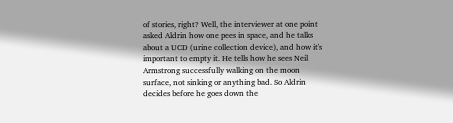of stories, right? Well, the interviewer at one point asked Aldrin how one pees in space, and he talks about a UCD (urine collection device), and how it's important to empty it. He tells how he sees Neil Armstrong successfully walking on the moon surface, not sinking or anything bad. So Aldrin decides before he goes down the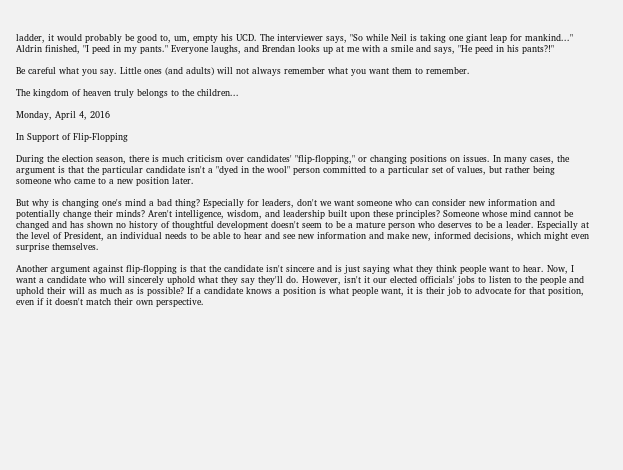ladder, it would probably be good to, um, empty his UCD. The interviewer says, "So while Neil is taking one giant leap for mankind..." Aldrin finished, "I peed in my pants." Everyone laughs, and Brendan looks up at me with a smile and says, "He peed in his pants?!"

Be careful what you say. Little ones (and adults) will not always remember what you want them to remember.

The kingdom of heaven truly belongs to the children...

Monday, April 4, 2016

In Support of Flip-Flopping

During the election season, there is much criticism over candidates' "flip-flopping," or changing positions on issues. In many cases, the argument is that the particular candidate isn't a "dyed in the wool" person committed to a particular set of values, but rather being someone who came to a new position later.

But why is changing one's mind a bad thing? Especially for leaders, don't we want someone who can consider new information and potentially change their minds? Aren't intelligence, wisdom, and leadership built upon these principles? Someone whose mind cannot be changed and has shown no history of thoughtful development doesn't seem to be a mature person who deserves to be a leader. Especially at the level of President, an individual needs to be able to hear and see new information and make new, informed decisions, which might even surprise themselves.

Another argument against flip-flopping is that the candidate isn't sincere and is just saying what they think people want to hear. Now, I want a candidate who will sincerely uphold what they say they'll do. However, isn't it our elected officials' jobs to listen to the people and uphold their will as much as is possible? If a candidate knows a position is what people want, it is their job to advocate for that position, even if it doesn't match their own perspective.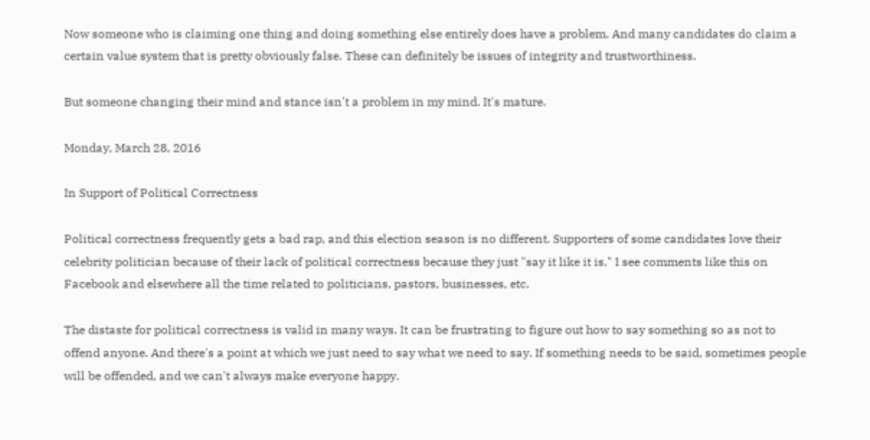Now someone who is claiming one thing and doing something else entirely does have a problem. And many candidates do claim a certain value system that is pretty obviously false. These can definitely be issues of integrity and trustworthiness.

But someone changing their mind and stance isn't a problem in my mind. It's mature.

Monday, March 28, 2016

In Support of Political Correctness

Political correctness frequently gets a bad rap, and this election season is no different. Supporters of some candidates love their celebrity politician because of their lack of political correctness because they just "say it like it is." I see comments like this on Facebook and elsewhere all the time related to politicians, pastors, businesses, etc.

The distaste for political correctness is valid in many ways. It can be frustrating to figure out how to say something so as not to offend anyone. And there's a point at which we just need to say what we need to say. If something needs to be said, sometimes people will be offended, and we can't always make everyone happy.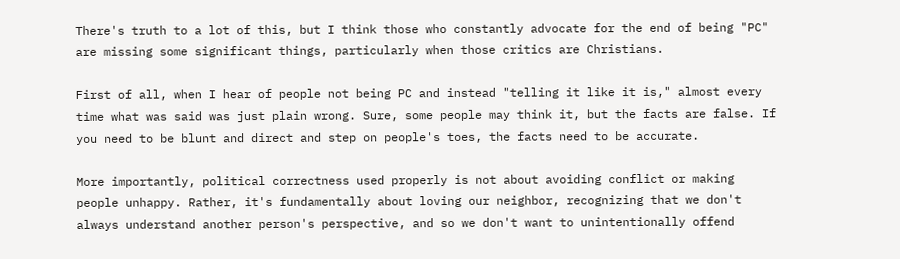There's truth to a lot of this, but I think those who constantly advocate for the end of being "PC" are missing some significant things, particularly when those critics are Christians.

First of all, when I hear of people not being PC and instead "telling it like it is," almost every time what was said was just plain wrong. Sure, some people may think it, but the facts are false. If you need to be blunt and direct and step on people's toes, the facts need to be accurate.

More importantly, political correctness used properly is not about avoiding conflict or making people unhappy. Rather, it's fundamentally about loving our neighbor, recognizing that we don't always understand another person's perspective, and so we don't want to unintentionally offend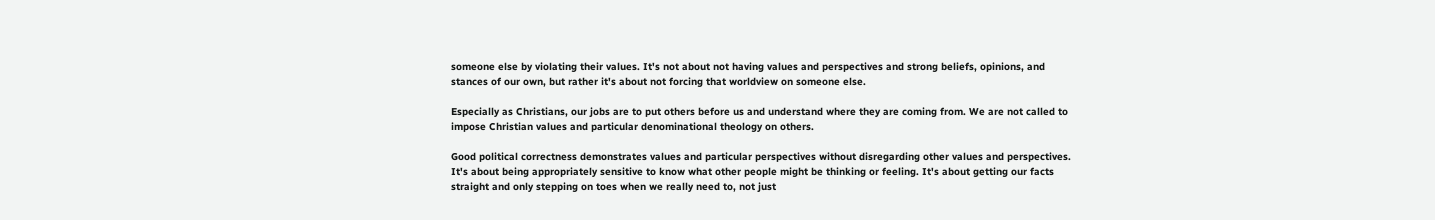someone else by violating their values. It's not about not having values and perspectives and strong beliefs, opinions, and stances of our own, but rather it's about not forcing that worldview on someone else.

Especially as Christians, our jobs are to put others before us and understand where they are coming from. We are not called to impose Christian values and particular denominational theology on others.

Good political correctness demonstrates values and particular perspectives without disregarding other values and perspectives. It's about being appropriately sensitive to know what other people might be thinking or feeling. It's about getting our facts straight and only stepping on toes when we really need to, not just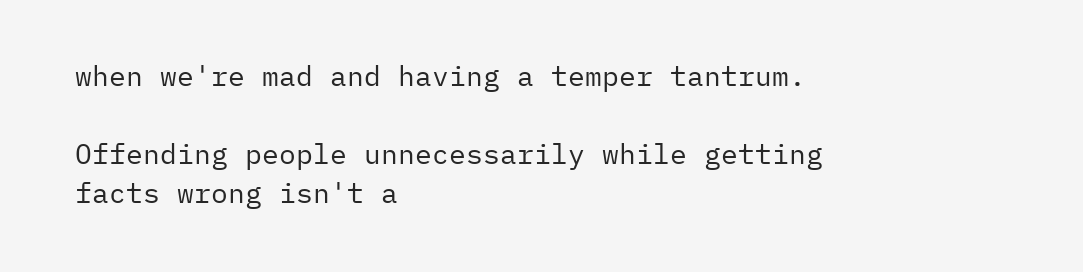when we're mad and having a temper tantrum.

Offending people unnecessarily while getting facts wrong isn't a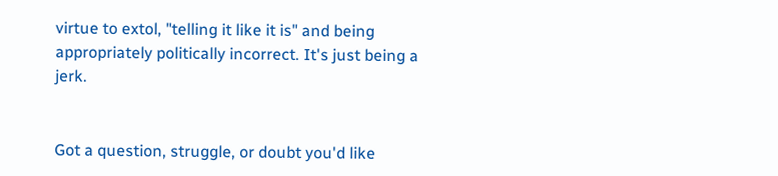virtue to extol, "telling it like it is" and being appropriately politically incorrect. It's just being a jerk.


Got a question, struggle, or doubt you'd like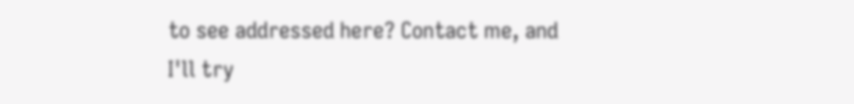to see addressed here? Contact me, and I'll try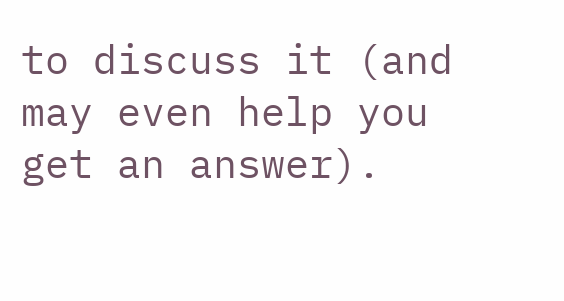to discuss it (and may even help you get an answer).